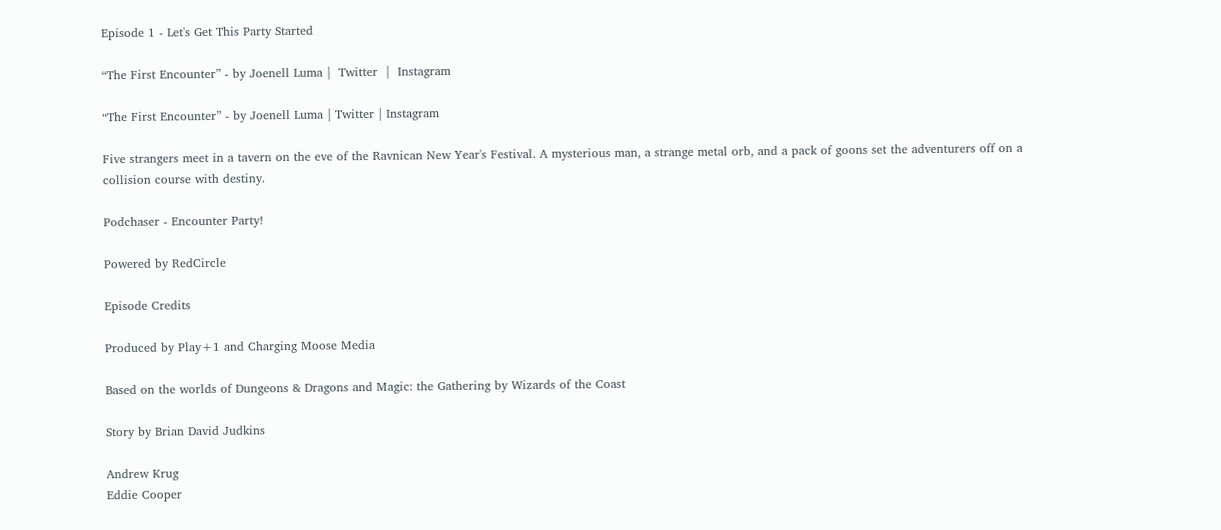Episode 1 - Let's Get This Party Started

“The First Encounter” - by Joenell Luma |  Twitter  |  Instagram

“The First Encounter” - by Joenell Luma | Twitter | Instagram

Five strangers meet in a tavern on the eve of the Ravnican New Year's Festival. A mysterious man, a strange metal orb, and a pack of goons set the adventurers off on a collision course with destiny.

Podchaser - Encounter Party!

Powered by RedCircle

Episode Credits

Produced by Play+1 and Charging Moose Media

Based on the worlds of Dungeons & Dragons and Magic: the Gathering by Wizards of the Coast

Story by Brian David Judkins

Andrew Krug
Eddie Cooper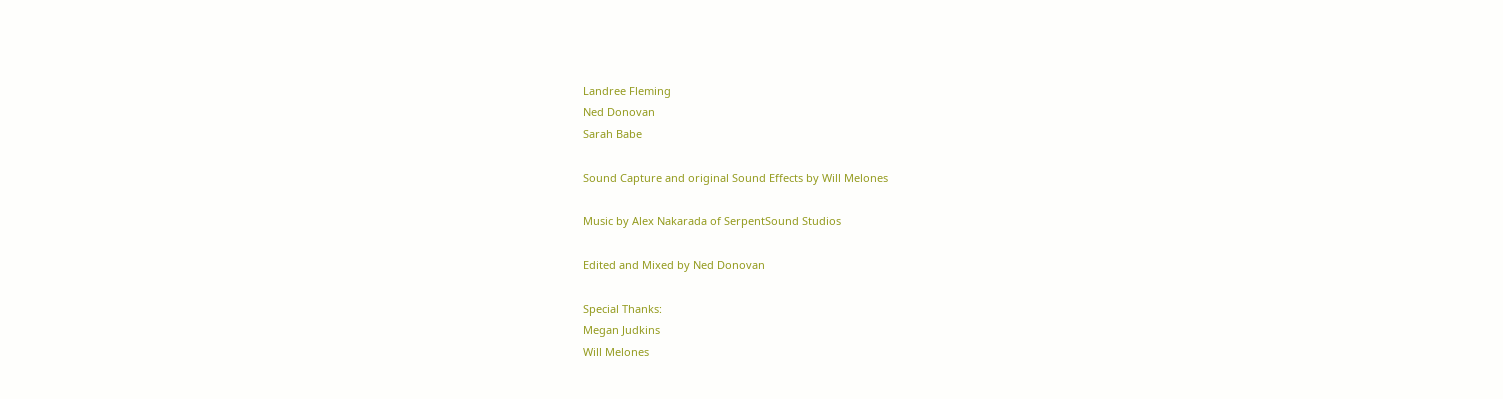Landree Fleming
Ned Donovan
Sarah Babe

Sound Capture and original Sound Effects by Will Melones

Music by Alex Nakarada of SerpentSound Studios

Edited and Mixed by Ned Donovan

Special Thanks:
Megan Judkins
Will Melones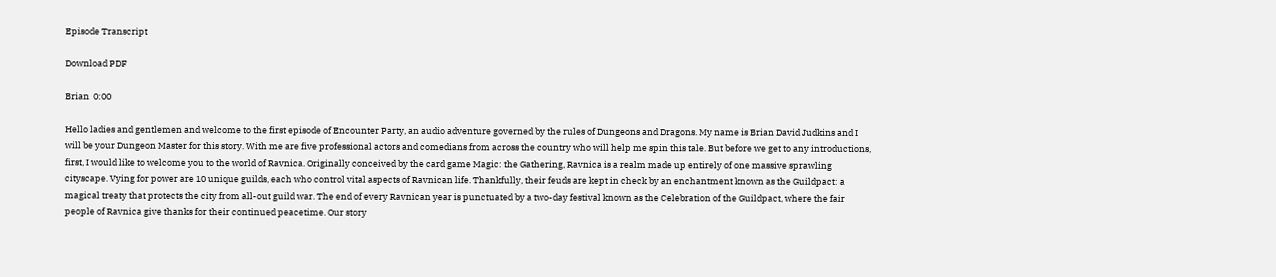Episode Transcript

Download PDF

Brian  0:00

Hello ladies and gentlemen and welcome to the first episode of Encounter Party, an audio adventure governed by the rules of Dungeons and Dragons. My name is Brian David Judkins and I will be your Dungeon Master for this story. With me are five professional actors and comedians from across the country who will help me spin this tale. But before we get to any introductions, first, I would like to welcome you to the world of Ravnica. Originally conceived by the card game Magic: the Gathering, Ravnica is a realm made up entirely of one massive sprawling cityscape. Vying for power are 10 unique guilds, each who control vital aspects of Ravnican life. Thankfully, their feuds are kept in check by an enchantment known as the Guildpact: a magical treaty that protects the city from all-out guild war. The end of every Ravnican year is punctuated by a two-day festival known as the Celebration of the Guildpact, where the fair people of Ravnica give thanks for their continued peacetime. Our story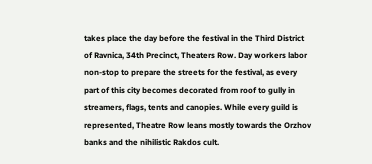takes place the day before the festival in the Third District of Ravnica, 34th Precinct, Theaters Row. Day workers labor non-stop to prepare the streets for the festival, as every part of this city becomes decorated from roof to gully in streamers, flags, tents and canopies. While every guild is represented, Theatre Row leans mostly towards the Orzhov banks and the nihilistic Rakdos cult.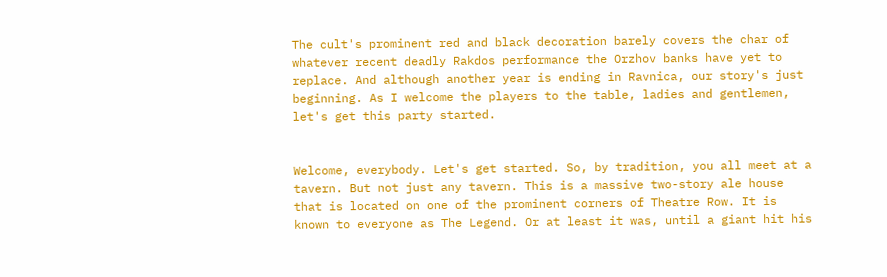The cult's prominent red and black decoration barely covers the char of whatever recent deadly Rakdos performance the Orzhov banks have yet to replace. And although another year is ending in Ravnica, our story's just beginning. As I welcome the players to the table, ladies and gentlemen, let's get this party started.


Welcome, everybody. Let's get started. So, by tradition, you all meet at a tavern. But not just any tavern. This is a massive two-story ale house that is located on one of the prominent corners of Theatre Row. It is known to everyone as The Legend. Or at least it was, until a giant hit his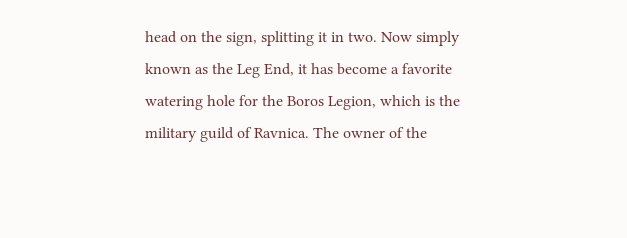head on the sign, splitting it in two. Now simply known as the Leg End, it has become a favorite watering hole for the Boros Legion, which is the military guild of Ravnica. The owner of the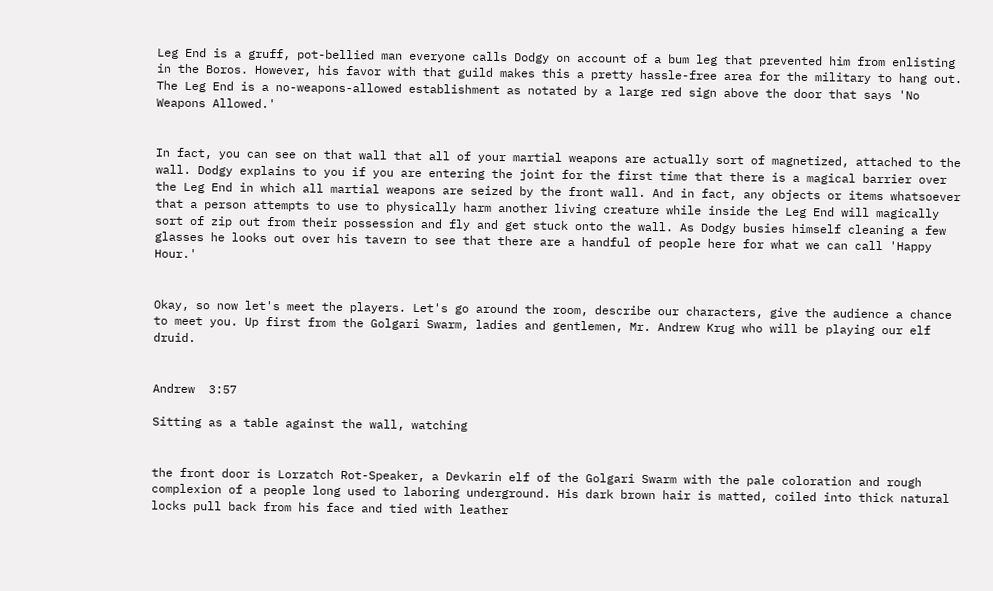Leg End is a gruff, pot-bellied man everyone calls Dodgy on account of a bum leg that prevented him from enlisting in the Boros. However, his favor with that guild makes this a pretty hassle-free area for the military to hang out. The Leg End is a no-weapons-allowed establishment as notated by a large red sign above the door that says 'No Weapons Allowed.'


In fact, you can see on that wall that all of your martial weapons are actually sort of magnetized, attached to the wall. Dodgy explains to you if you are entering the joint for the first time that there is a magical barrier over the Leg End in which all martial weapons are seized by the front wall. And in fact, any objects or items whatsoever that a person attempts to use to physically harm another living creature while inside the Leg End will magically sort of zip out from their possession and fly and get stuck onto the wall. As Dodgy busies himself cleaning a few glasses he looks out over his tavern to see that there are a handful of people here for what we can call 'Happy Hour.'


Okay, so now let's meet the players. Let's go around the room, describe our characters, give the audience a chance to meet you. Up first from the Golgari Swarm, ladies and gentlemen, Mr. Andrew Krug who will be playing our elf druid.


Andrew  3:57

Sitting as a table against the wall, watching


the front door is Lorzatch Rot-Speaker, a Devkarin elf of the Golgari Swarm with the pale coloration and rough complexion of a people long used to laboring underground. His dark brown hair is matted, coiled into thick natural locks pull back from his face and tied with leather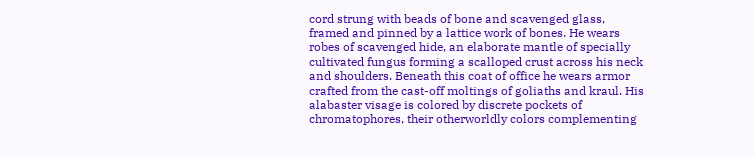cord strung with beads of bone and scavenged glass, framed and pinned by a lattice work of bones. He wears robes of scavenged hide, an elaborate mantle of specially cultivated fungus forming a scalloped crust across his neck and shoulders. Beneath this coat of office he wears armor crafted from the cast-off moltings of goliaths and kraul. His alabaster visage is colored by discrete pockets of chromatophores, their otherworldly colors complementing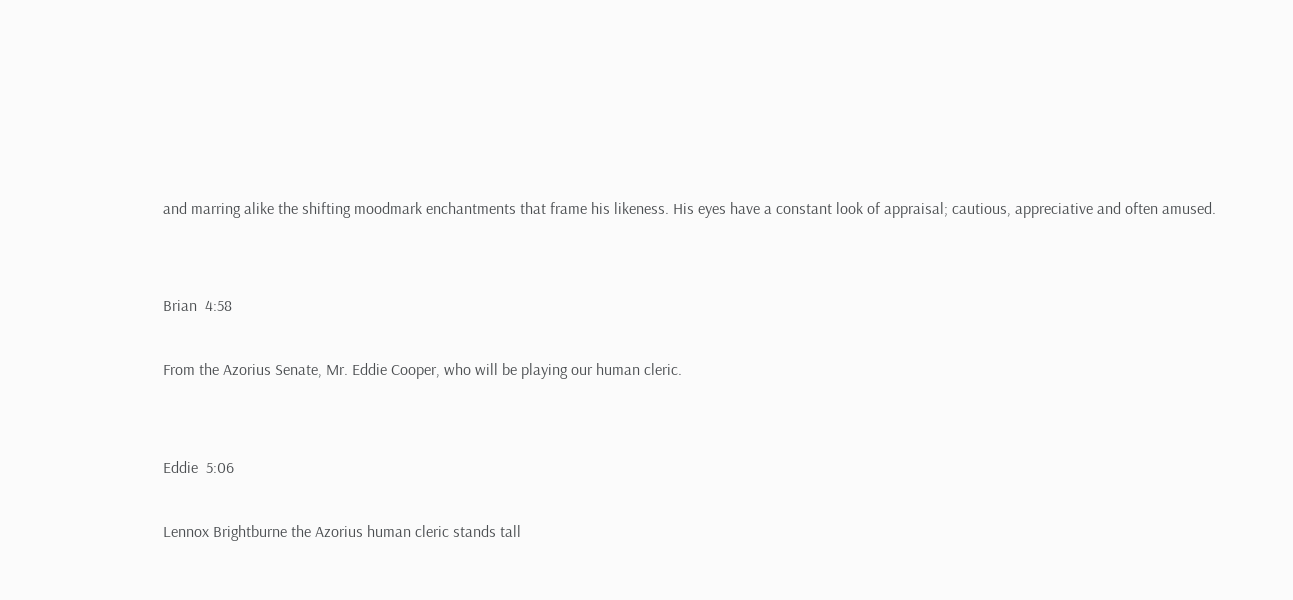and marring alike the shifting moodmark enchantments that frame his likeness. His eyes have a constant look of appraisal; cautious, appreciative and often amused.


Brian  4:58

From the Azorius Senate, Mr. Eddie Cooper, who will be playing our human cleric.


Eddie  5:06

Lennox Brightburne the Azorius human cleric stands tall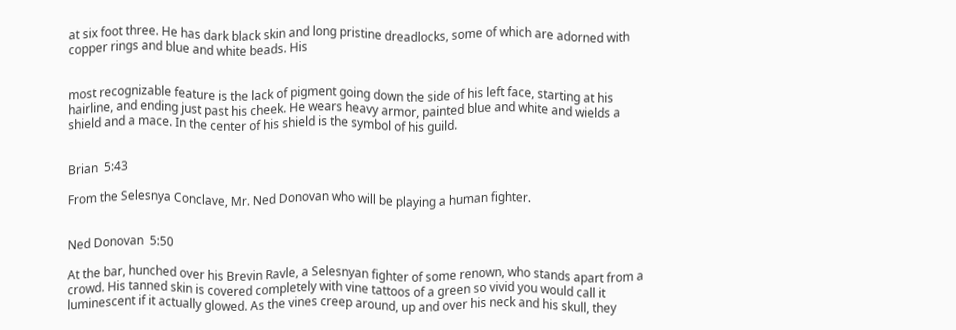at six foot three. He has dark black skin and long pristine dreadlocks, some of which are adorned with copper rings and blue and white beads. His


most recognizable feature is the lack of pigment going down the side of his left face, starting at his hairline, and ending just past his cheek. He wears heavy armor, painted blue and white and wields a shield and a mace. In the center of his shield is the symbol of his guild.


Brian  5:43

From the Selesnya Conclave, Mr. Ned Donovan who will be playing a human fighter.


Ned Donovan  5:50

At the bar, hunched over his Brevin Ravle, a Selesnyan fighter of some renown, who stands apart from a crowd. His tanned skin is covered completely with vine tattoos of a green so vivid you would call it luminescent if it actually glowed. As the vines creep around, up and over his neck and his skull, they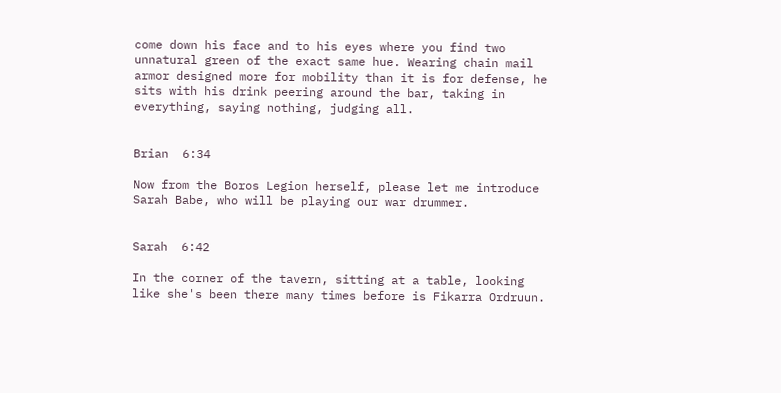come down his face and to his eyes where you find two unnatural green of the exact same hue. Wearing chain mail armor designed more for mobility than it is for defense, he sits with his drink peering around the bar, taking in everything, saying nothing, judging all.


Brian  6:34

Now from the Boros Legion herself, please let me introduce Sarah Babe, who will be playing our war drummer.


Sarah  6:42

In the corner of the tavern, sitting at a table, looking like she's been there many times before is Fikarra Ordruun.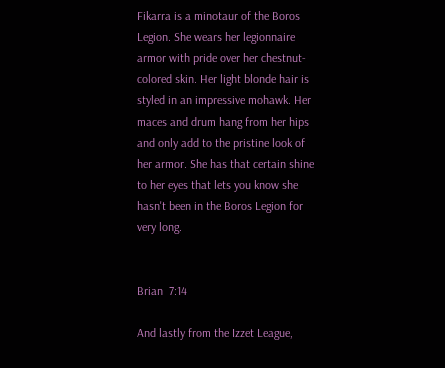Fikarra is a minotaur of the Boros Legion. She wears her legionnaire armor with pride over her chestnut-colored skin. Her light blonde hair is styled in an impressive mohawk. Her maces and drum hang from her hips and only add to the pristine look of her armor. She has that certain shine to her eyes that lets you know she hasn't been in the Boros Legion for very long.


Brian  7:14

And lastly from the Izzet League,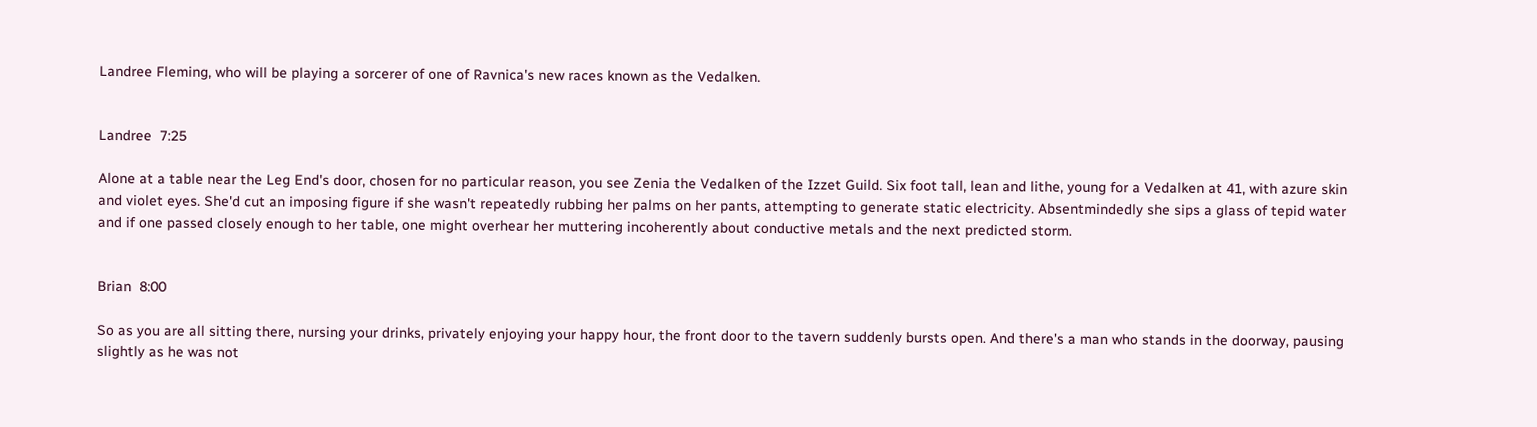Landree Fleming, who will be playing a sorcerer of one of Ravnica's new races known as the Vedalken.


Landree  7:25

Alone at a table near the Leg End's door, chosen for no particular reason, you see Zenia the Vedalken of the Izzet Guild. Six foot tall, lean and lithe, young for a Vedalken at 41, with azure skin and violet eyes. She'd cut an imposing figure if she wasn't repeatedly rubbing her palms on her pants, attempting to generate static electricity. Absentmindedly she sips a glass of tepid water and if one passed closely enough to her table, one might overhear her muttering incoherently about conductive metals and the next predicted storm.


Brian  8:00

So as you are all sitting there, nursing your drinks, privately enjoying your happy hour, the front door to the tavern suddenly bursts open. And there's a man who stands in the doorway, pausing slightly as he was not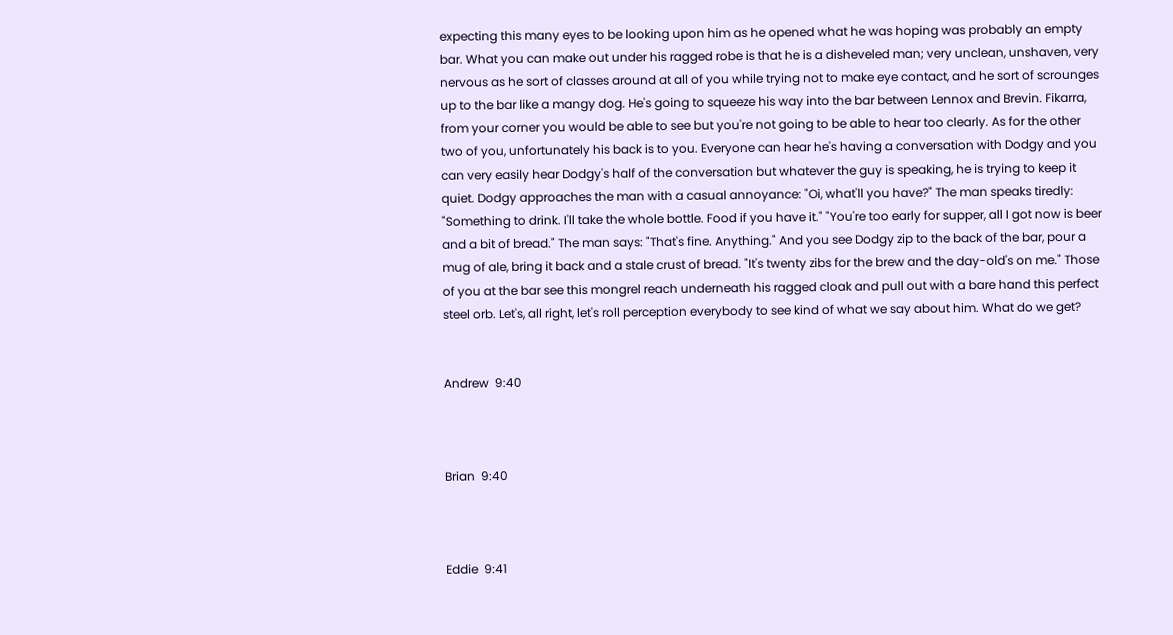expecting this many eyes to be looking upon him as he opened what he was hoping was probably an empty bar. What you can make out under his ragged robe is that he is a disheveled man; very unclean, unshaven, very nervous as he sort of classes around at all of you while trying not to make eye contact, and he sort of scrounges up to the bar like a mangy dog. He's going to squeeze his way into the bar between Lennox and Brevin. Fikarra, from your corner you would be able to see but you're not going to be able to hear too clearly. As for the other two of you, unfortunately his back is to you. Everyone can hear he's having a conversation with Dodgy and you can very easily hear Dodgy's half of the conversation but whatever the guy is speaking, he is trying to keep it quiet. Dodgy approaches the man with a casual annoyance: "Oi, what'll you have?" The man speaks tiredly: "Something to drink. I'll take the whole bottle. Food if you have it." "You're too early for supper, all I got now is beer and a bit of bread." The man says: "That's fine. Anything." And you see Dodgy zip to the back of the bar, pour a mug of ale, bring it back and a stale crust of bread. "It's twenty zibs for the brew and the day-old's on me." Those of you at the bar see this mongrel reach underneath his ragged cloak and pull out with a bare hand this perfect steel orb. Let's, all right, let's roll perception everybody to see kind of what we say about him. What do we get?


Andrew  9:40



Brian  9:40



Eddie  9:41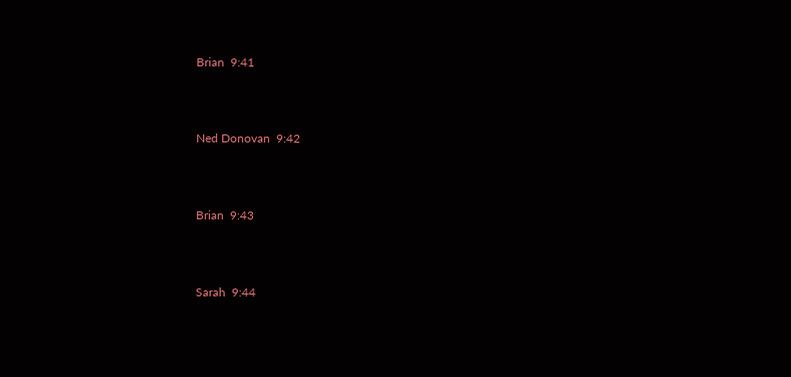Brian  9:41



Ned Donovan  9:42



Brian  9:43



Sarah  9:44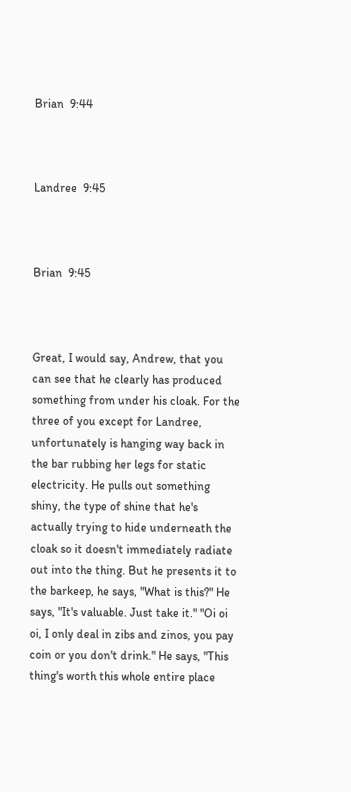Brian  9:44



Landree  9:45



Brian  9:45



Great, I would say, Andrew, that you can see that he clearly has produced something from under his cloak. For the three of you except for Landree, unfortunately is hanging way back in the bar rubbing her legs for static electricity. He pulls out something shiny, the type of shine that he's actually trying to hide underneath the cloak so it doesn't immediately radiate out into the thing. But he presents it to the barkeep, he says, "What is this?" He says, "It's valuable. Just take it." "Oi oi oi, I only deal in zibs and zinos, you pay coin or you don't drink." He says, "This thing's worth this whole entire place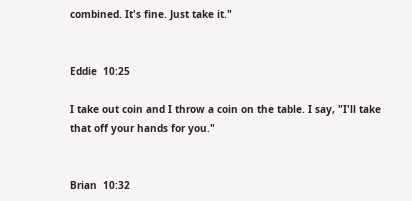combined. It's fine. Just take it."


Eddie  10:25

I take out coin and I throw a coin on the table. I say, "I'll take that off your hands for you."


Brian  10:32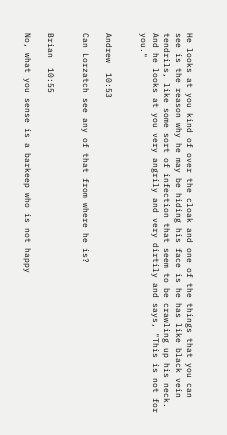He looks at you kind of over the cloak and one of the things that you can see is the reason why he may be hiding his face is he has like black vein tendrils, like some sort of infection that seem to be crawling up his neck. And he looks at you very angrily and very dirtily and says, "This is not for you."


Andrew  10:53

Can Lorzatch see any of that from where he is?


Brian  10:55

No, what you sense is a barkeep who is not happy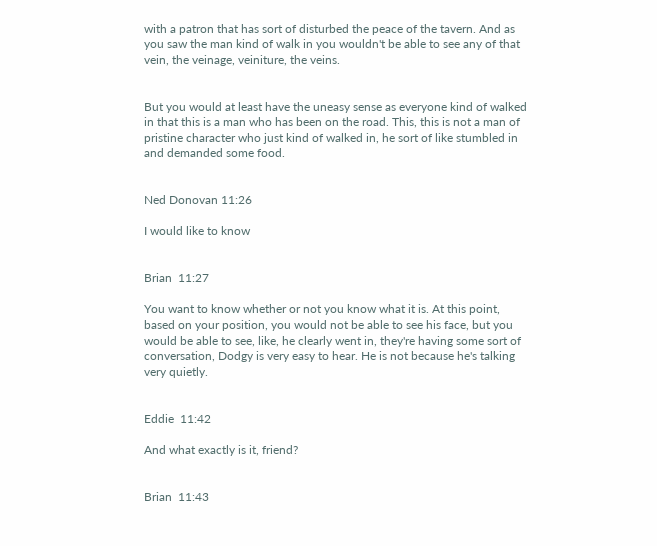with a patron that has sort of disturbed the peace of the tavern. And as you saw the man kind of walk in you wouldn't be able to see any of that vein, the veinage, veiniture, the veins.


But you would at least have the uneasy sense as everyone kind of walked in that this is a man who has been on the road. This, this is not a man of pristine character who just kind of walked in, he sort of like stumbled in and demanded some food.


Ned Donovan 11:26

I would like to know


Brian  11:27

You want to know whether or not you know what it is. At this point, based on your position, you would not be able to see his face, but you would be able to see, like, he clearly went in, they're having some sort of conversation, Dodgy is very easy to hear. He is not because he's talking very quietly.


Eddie  11:42

And what exactly is it, friend?


Brian  11:43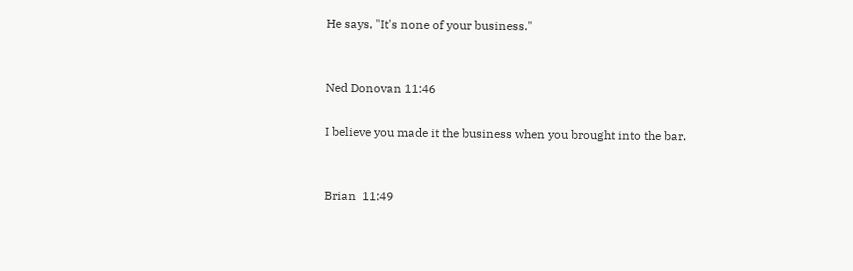He says, "It's none of your business."


Ned Donovan 11:46

I believe you made it the business when you brought into the bar.


Brian  11:49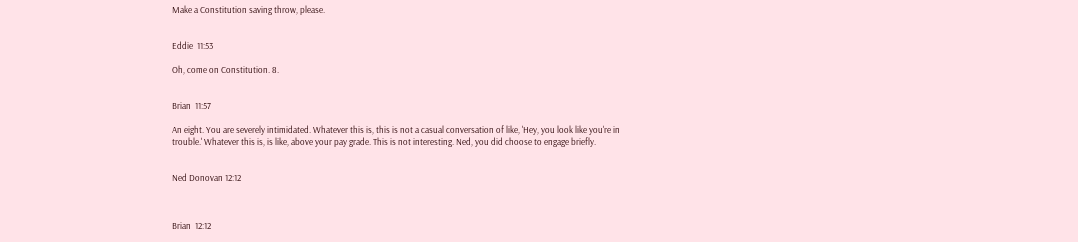Make a Constitution saving throw, please.


Eddie  11:53

Oh, come on Constitution. 8.


Brian  11:57

An eight. You are severely intimidated. Whatever this is, this is not a casual conversation of like, 'Hey, you look like you're in trouble.' Whatever this is, is like, above your pay grade. This is not interesting. Ned, you did choose to engage briefly.


Ned Donovan 12:12



Brian  12:12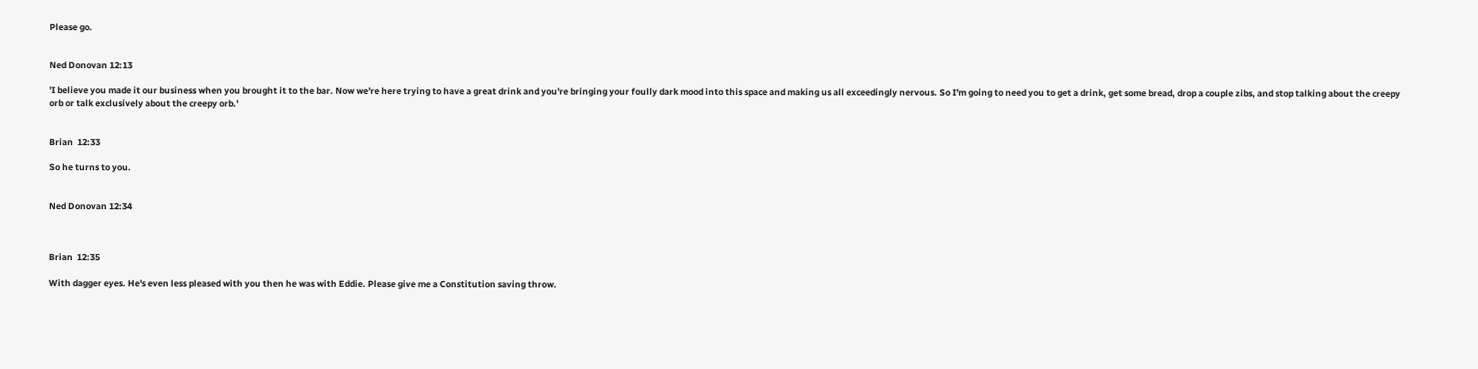Please go.


Ned Donovan 12:13

'I believe you made it our business when you brought it to the bar. Now we're here trying to have a great drink and you're bringing your foully dark mood into this space and making us all exceedingly nervous. So I'm going to need you to get a drink, get some bread, drop a couple zibs, and stop talking about the creepy orb or talk exclusively about the creepy orb.'


Brian  12:33

So he turns to you.


Ned Donovan 12:34



Brian  12:35

With dagger eyes. He's even less pleased with you then he was with Eddie. Please give me a Constitution saving throw.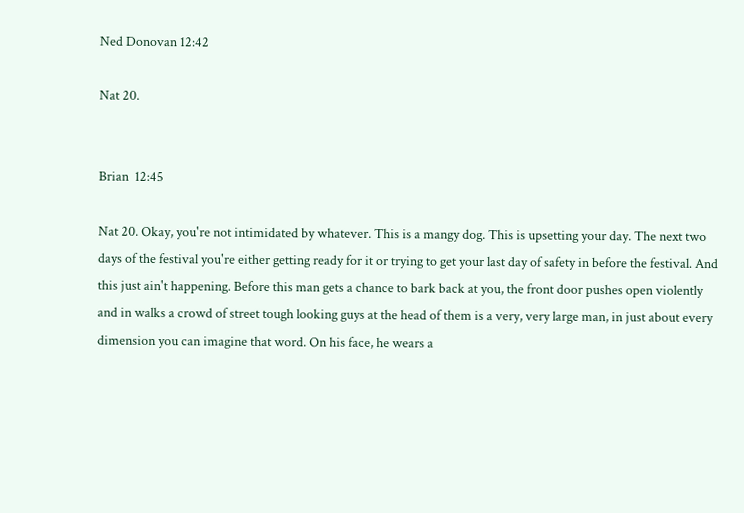Ned Donovan 12:42

Nat 20.


Brian  12:45

Nat 20. Okay, you're not intimidated by whatever. This is a mangy dog. This is upsetting your day. The next two days of the festival you're either getting ready for it or trying to get your last day of safety in before the festival. And this just ain't happening. Before this man gets a chance to bark back at you, the front door pushes open violently and in walks a crowd of street tough looking guys at the head of them is a very, very large man, in just about every dimension you can imagine that word. On his face, he wears a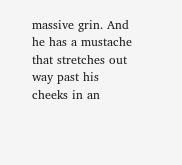massive grin. And he has a mustache that stretches out way past his cheeks in an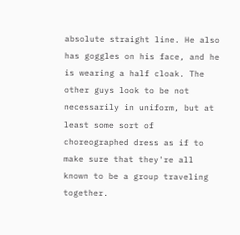absolute straight line. He also has goggles on his face, and he is wearing a half cloak. The other guys look to be not necessarily in uniform, but at least some sort of choreographed dress as if to make sure that they're all known to be a group traveling together.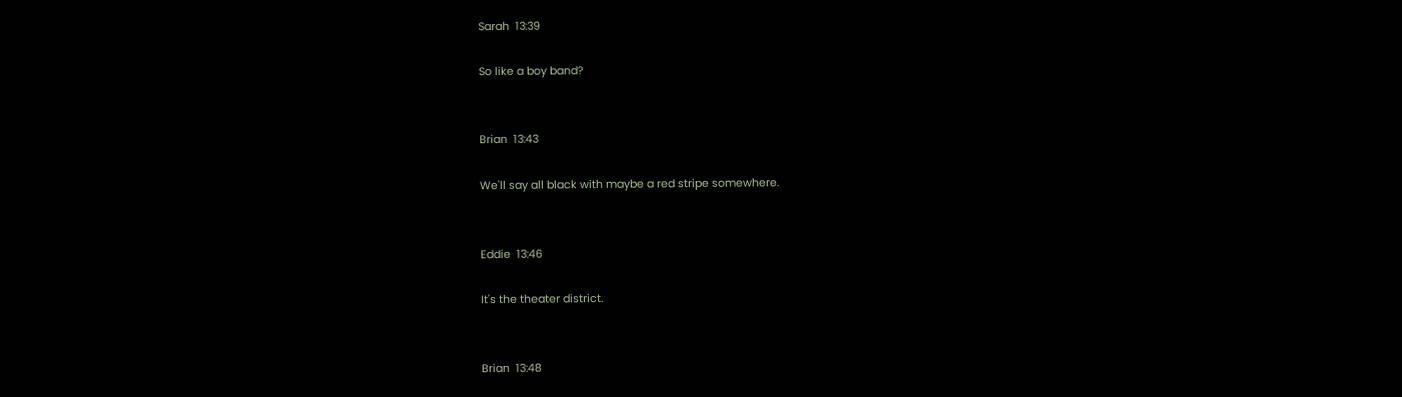Sarah  13:39

So like a boy band?


Brian  13:43

We'll say all black with maybe a red stripe somewhere.


Eddie  13:46

It's the theater district.


Brian  13:48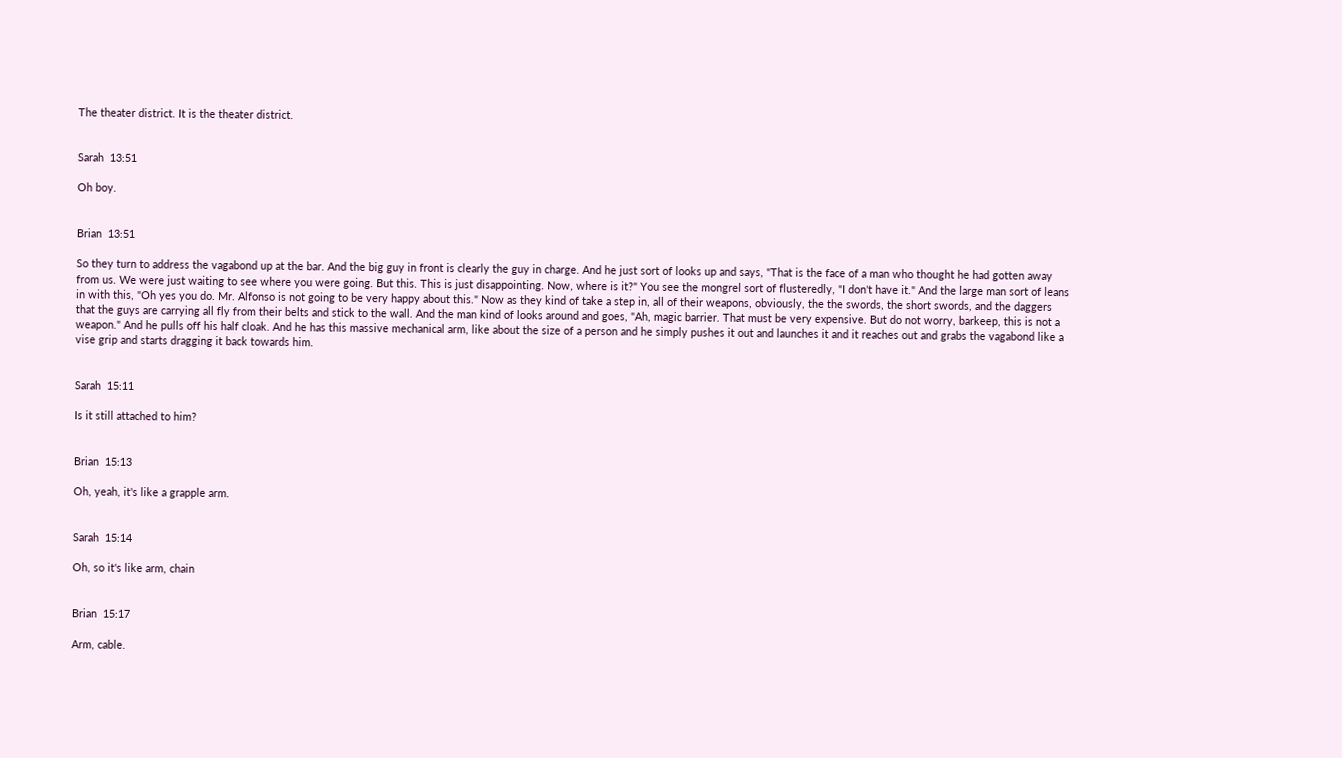The theater district. It is the theater district.


Sarah  13:51

Oh boy.


Brian  13:51

So they turn to address the vagabond up at the bar. And the big guy in front is clearly the guy in charge. And he just sort of looks up and says, "That is the face of a man who thought he had gotten away from us. We were just waiting to see where you were going. But this. This is just disappointing. Now, where is it?" You see the mongrel sort of flusteredly, "I don't have it." And the large man sort of leans in with this, "Oh yes you do. Mr. Alfonso is not going to be very happy about this." Now as they kind of take a step in, all of their weapons, obviously, the the swords, the short swords, and the daggers that the guys are carrying all fly from their belts and stick to the wall. And the man kind of looks around and goes, "Ah, magic barrier. That must be very expensive. But do not worry, barkeep, this is not a weapon." And he pulls off his half cloak. And he has this massive mechanical arm, like about the size of a person and he simply pushes it out and launches it and it reaches out and grabs the vagabond like a vise grip and starts dragging it back towards him.


Sarah  15:11

Is it still attached to him?


Brian  15:13

Oh, yeah, it's like a grapple arm.


Sarah  15:14

Oh, so it's like arm, chain


Brian  15:17

Arm, cable.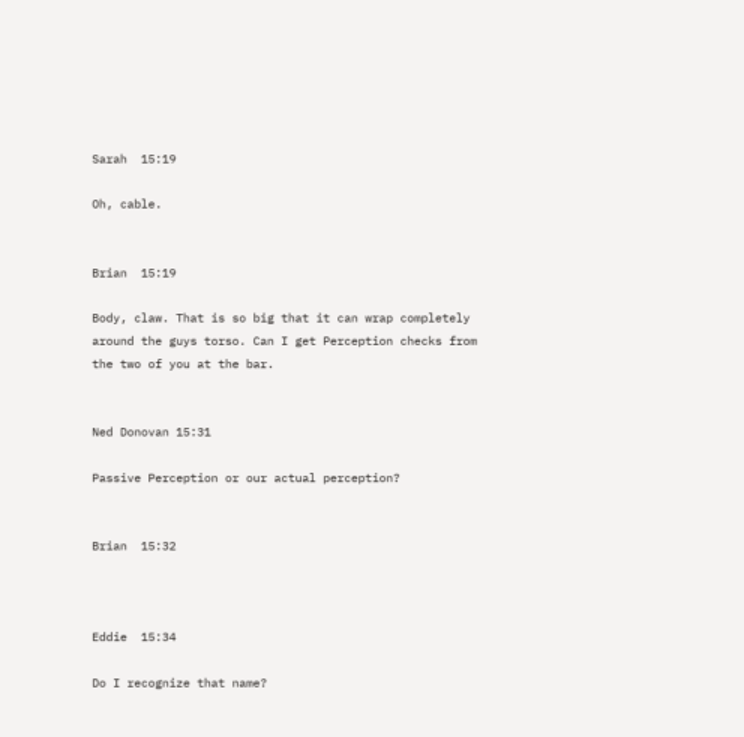Sarah  15:19

Oh, cable.


Brian  15:19

Body, claw. That is so big that it can wrap completely around the guys torso. Can I get Perception checks from the two of you at the bar.


Ned Donovan 15:31

Passive Perception or our actual perception?


Brian  15:32



Eddie  15:34

Do I recognize that name?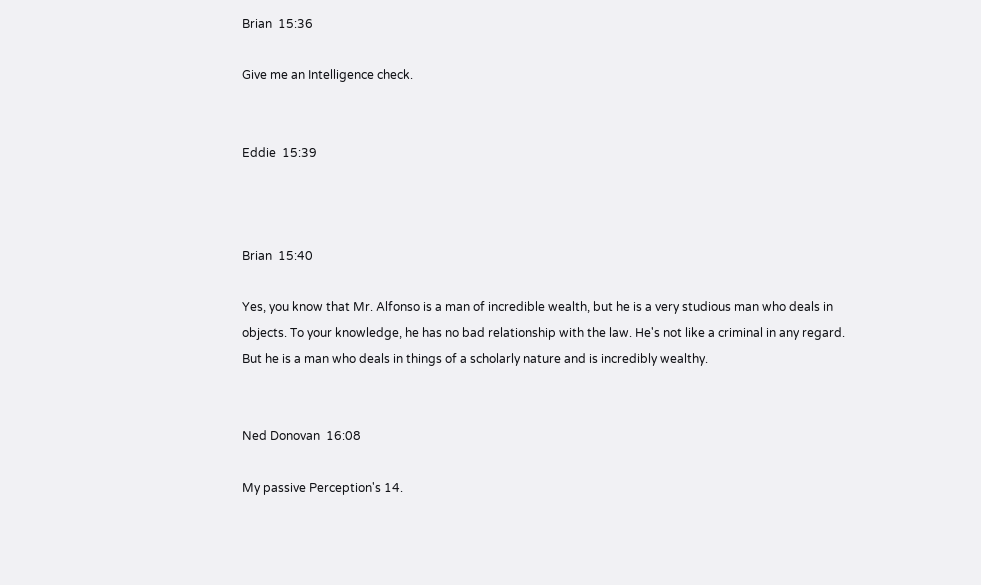Brian  15:36

Give me an Intelligence check.


Eddie  15:39



Brian  15:40

Yes, you know that Mr. Alfonso is a man of incredible wealth, but he is a very studious man who deals in objects. To your knowledge, he has no bad relationship with the law. He's not like a criminal in any regard. But he is a man who deals in things of a scholarly nature and is incredibly wealthy.


Ned Donovan  16:08

My passive Perception's 14.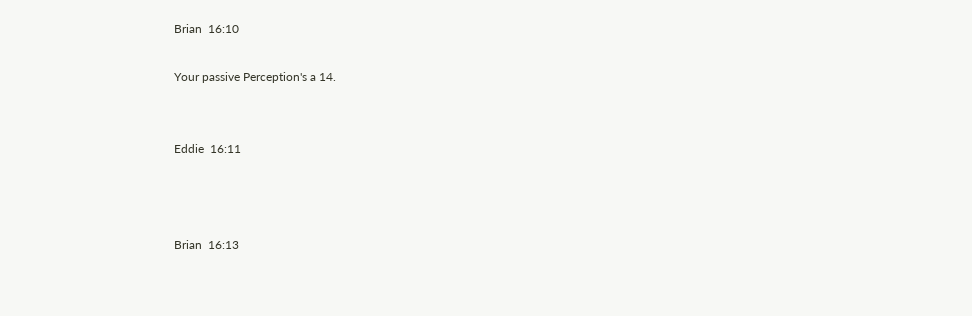Brian  16:10

Your passive Perception's a 14.


Eddie  16:11



Brian  16:13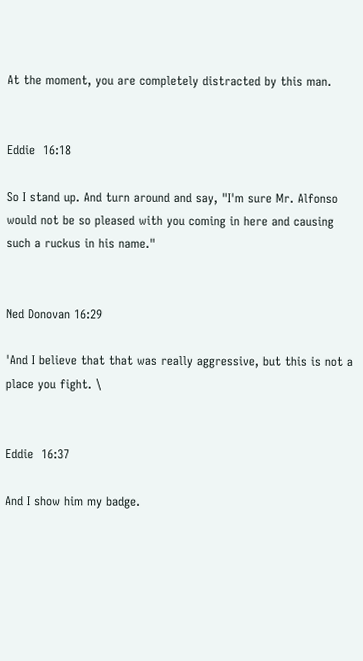At the moment, you are completely distracted by this man.


Eddie  16:18

So I stand up. And turn around and say, "I'm sure Mr. Alfonso would not be so pleased with you coming in here and causing such a ruckus in his name."


Ned Donovan 16:29

'And I believe that that was really aggressive, but this is not a place you fight. \


Eddie  16:37

And I show him my badge.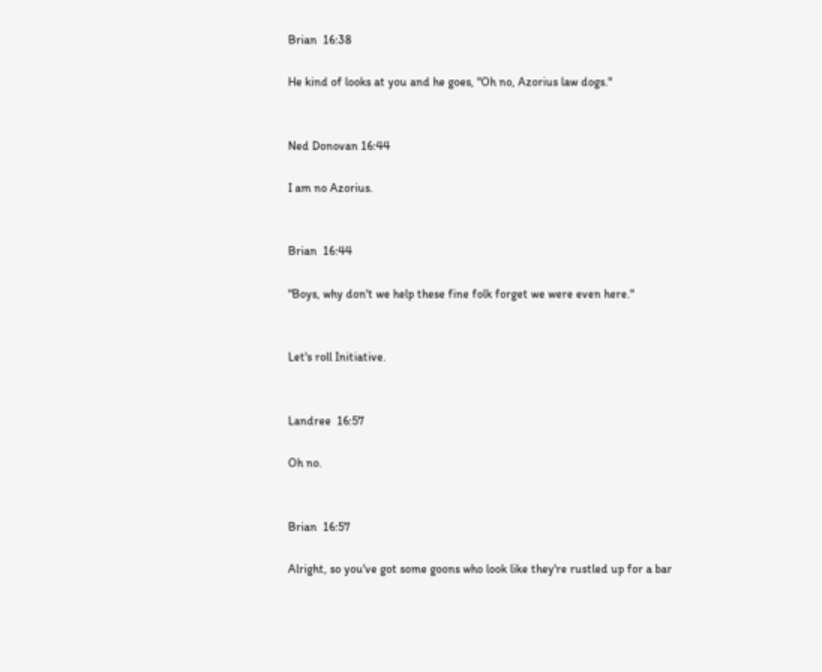Brian  16:38

He kind of looks at you and he goes, "Oh no, Azorius law dogs."


Ned Donovan 16:44

I am no Azorius.


Brian  16:44

"Boys, why don't we help these fine folk forget we were even here."


Let's roll Initiative.


Landree  16:57

Oh no.


Brian  16:57

Alright, so you've got some goons who look like they're rustled up for a bar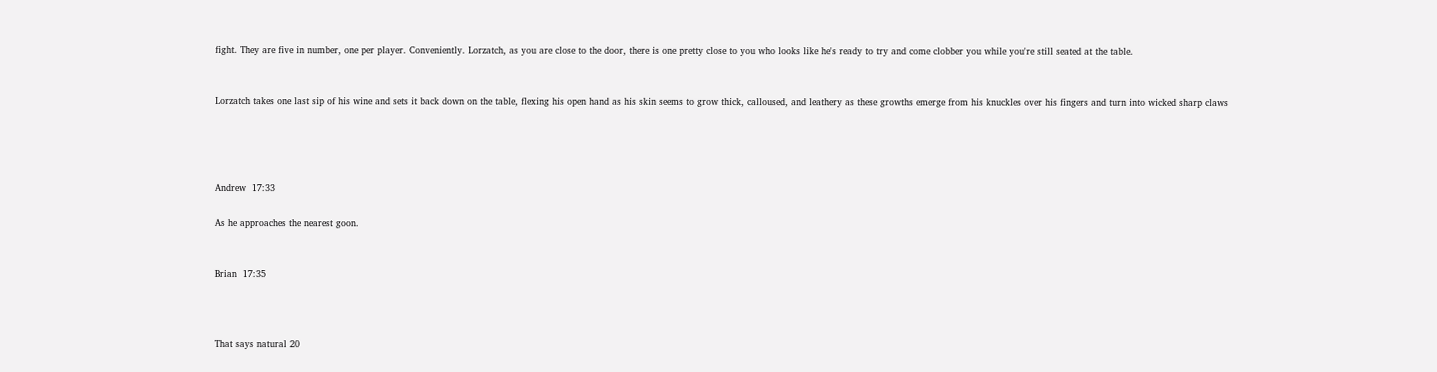fight. They are five in number, one per player. Conveniently. Lorzatch, as you are close to the door, there is one pretty close to you who looks like he's ready to try and come clobber you while you're still seated at the table.


Lorzatch takes one last sip of his wine and sets it back down on the table, flexing his open hand as his skin seems to grow thick, calloused, and leathery as these growths emerge from his knuckles over his fingers and turn into wicked sharp claws




Andrew  17:33

As he approaches the nearest goon.


Brian  17:35



That says natural 20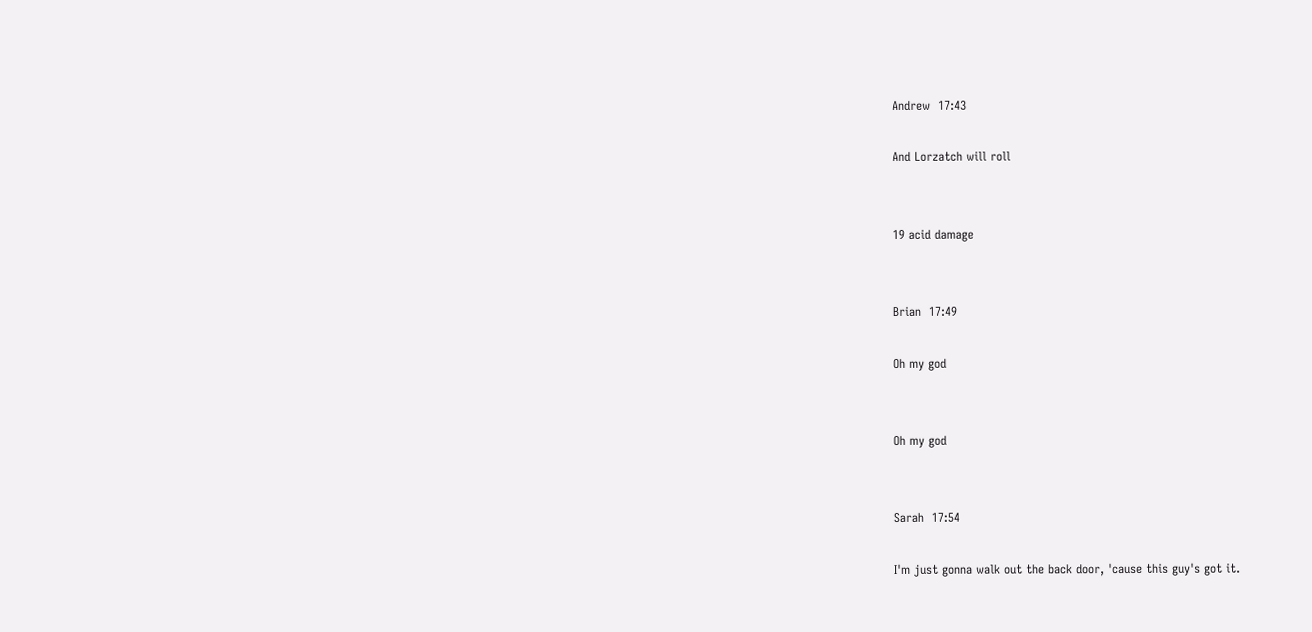Andrew  17:43

And Lorzatch will roll


19 acid damage


Brian  17:49

Oh my god


Oh my god


Sarah  17:54

I'm just gonna walk out the back door, 'cause this guy's got it.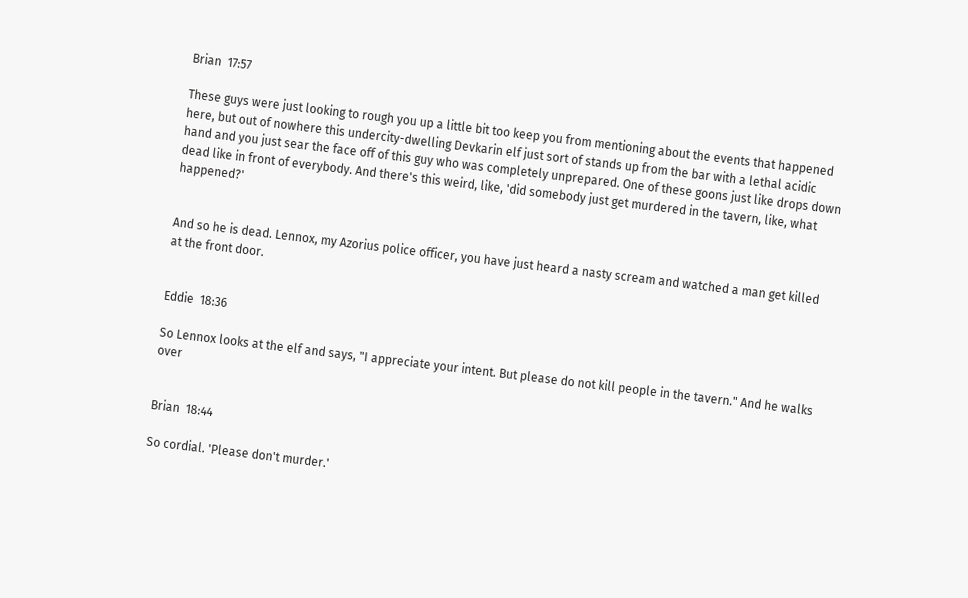Brian  17:57

These guys were just looking to rough you up a little bit too keep you from mentioning about the events that happened here, but out of nowhere this undercity-dwelling Devkarin elf just sort of stands up from the bar with a lethal acidic hand and you just sear the face off of this guy who was completely unprepared. One of these goons just like drops down dead like in front of everybody. And there's this weird, like, 'did somebody just get murdered in the tavern, like, what happened?'


And so he is dead. Lennox, my Azorius police officer, you have just heard a nasty scream and watched a man get killed at the front door.


Eddie  18:36

So Lennox looks at the elf and says, "I appreciate your intent. But please do not kill people in the tavern." And he walks over


Brian  18:44

So cordial. 'Please don't murder.'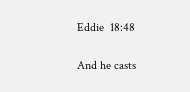Eddie  18:48

And he casts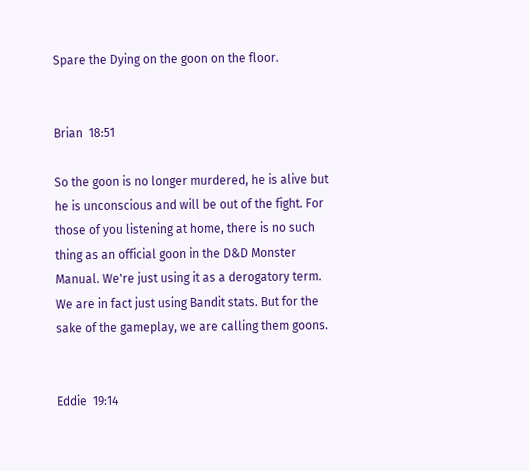Spare the Dying on the goon on the floor.


Brian  18:51

So the goon is no longer murdered, he is alive but he is unconscious and will be out of the fight. For those of you listening at home, there is no such thing as an official goon in the D&D Monster Manual. We're just using it as a derogatory term. We are in fact just using Bandit stats. But for the sake of the gameplay, we are calling them goons.


Eddie  19:14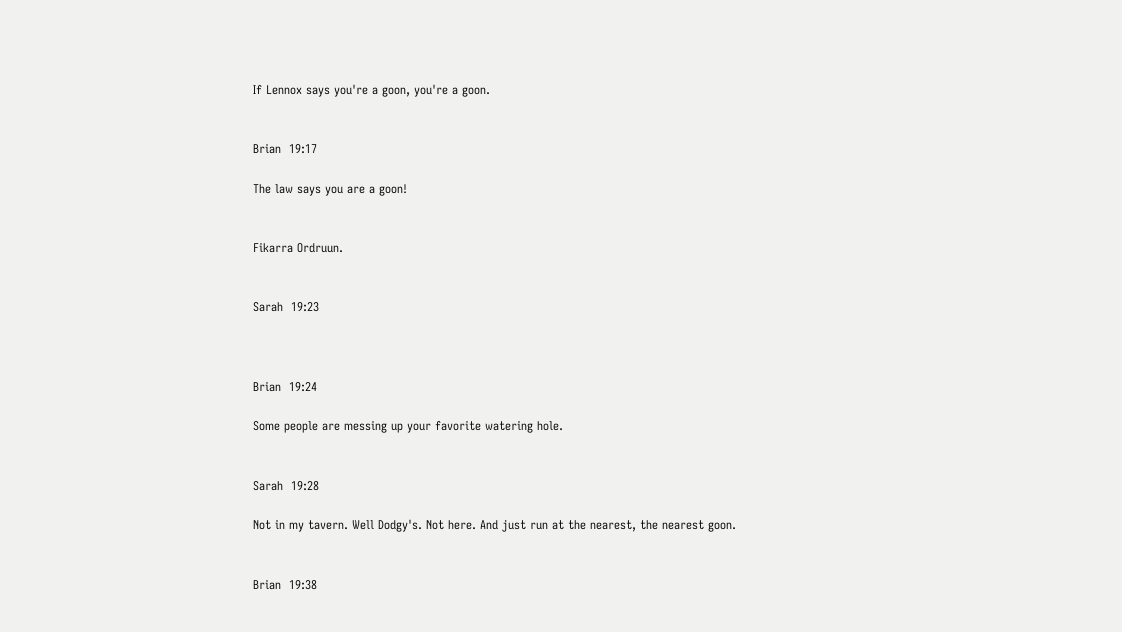If Lennox says you're a goon, you're a goon.


Brian  19:17

The law says you are a goon!


Fikarra Ordruun.


Sarah  19:23



Brian  19:24

Some people are messing up your favorite watering hole.


Sarah  19:28

Not in my tavern. Well Dodgy's. Not here. And just run at the nearest, the nearest goon.


Brian  19:38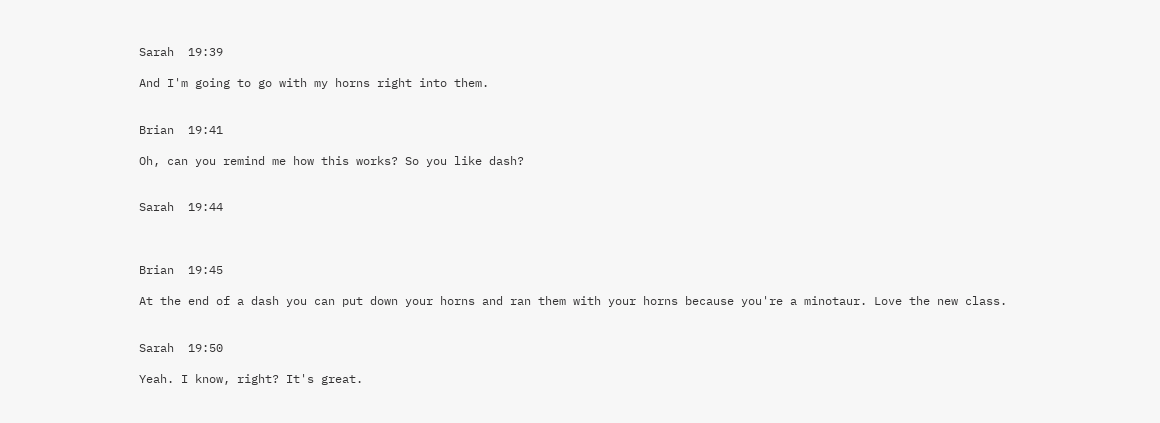Sarah  19:39

And I'm going to go with my horns right into them.


Brian  19:41

Oh, can you remind me how this works? So you like dash?


Sarah  19:44



Brian  19:45

At the end of a dash you can put down your horns and ran them with your horns because you're a minotaur. Love the new class.


Sarah  19:50

Yeah. I know, right? It's great.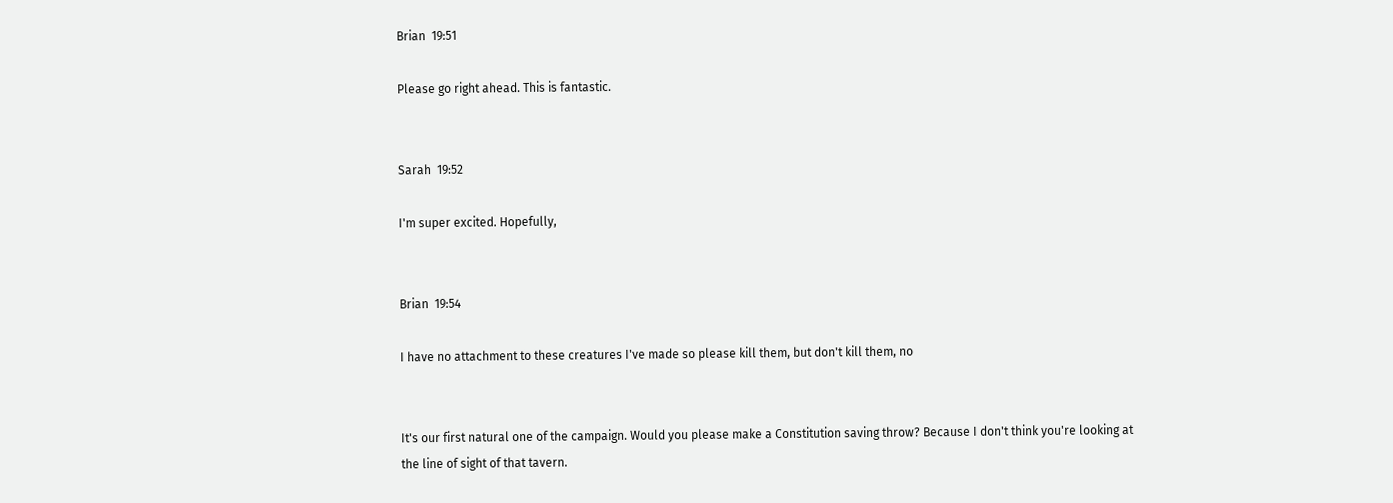Brian  19:51

Please go right ahead. This is fantastic.


Sarah  19:52

I'm super excited. Hopefully,


Brian  19:54

I have no attachment to these creatures I've made so please kill them, but don't kill them, no


It's our first natural one of the campaign. Would you please make a Constitution saving throw? Because I don't think you're looking at the line of sight of that tavern.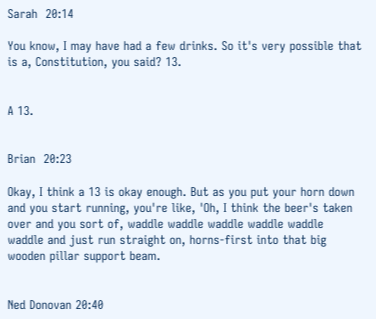Sarah  20:14

You know, I may have had a few drinks. So it's very possible that is a, Constitution, you said? 13.


A 13.


Brian  20:23

Okay, I think a 13 is okay enough. But as you put your horn down and you start running, you're like, 'Oh, I think the beer's taken over and you sort of, waddle waddle waddle waddle waddle waddle and just run straight on, horns-first into that big wooden pillar support beam.


Ned Donovan 20:40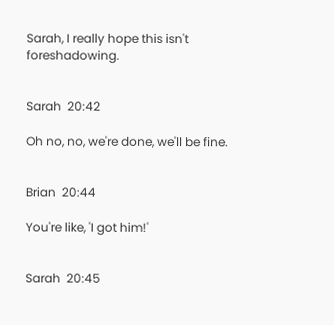Sarah, I really hope this isn't foreshadowing.


Sarah  20:42

Oh no, no, we're done, we'll be fine.


Brian  20:44

You're like, 'I got him!'


Sarah  20:45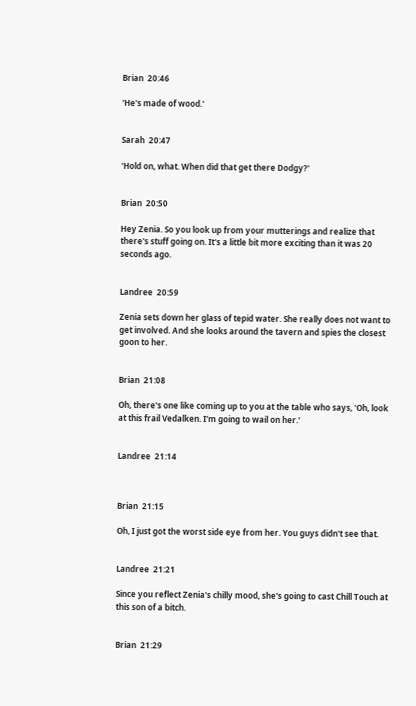Brian  20:46

'He's made of wood.'


Sarah  20:47

'Hold on, what. When did that get there Dodgy?'


Brian  20:50

Hey Zenia. So you look up from your mutterings and realize that there's stuff going on. It's a little bit more exciting than it was 20 seconds ago.


Landree  20:59

Zenia sets down her glass of tepid water. She really does not want to get involved. And she looks around the tavern and spies the closest goon to her.


Brian  21:08

Oh, there's one like coming up to you at the table who says, 'Oh, look at this frail Vedalken. I'm going to wail on her.'


Landree  21:14



Brian  21:15

Oh, I just got the worst side eye from her. You guys didn't see that.


Landree  21:21

Since you reflect Zenia's chilly mood, she's going to cast Chill Touch at this son of a bitch.


Brian  21:29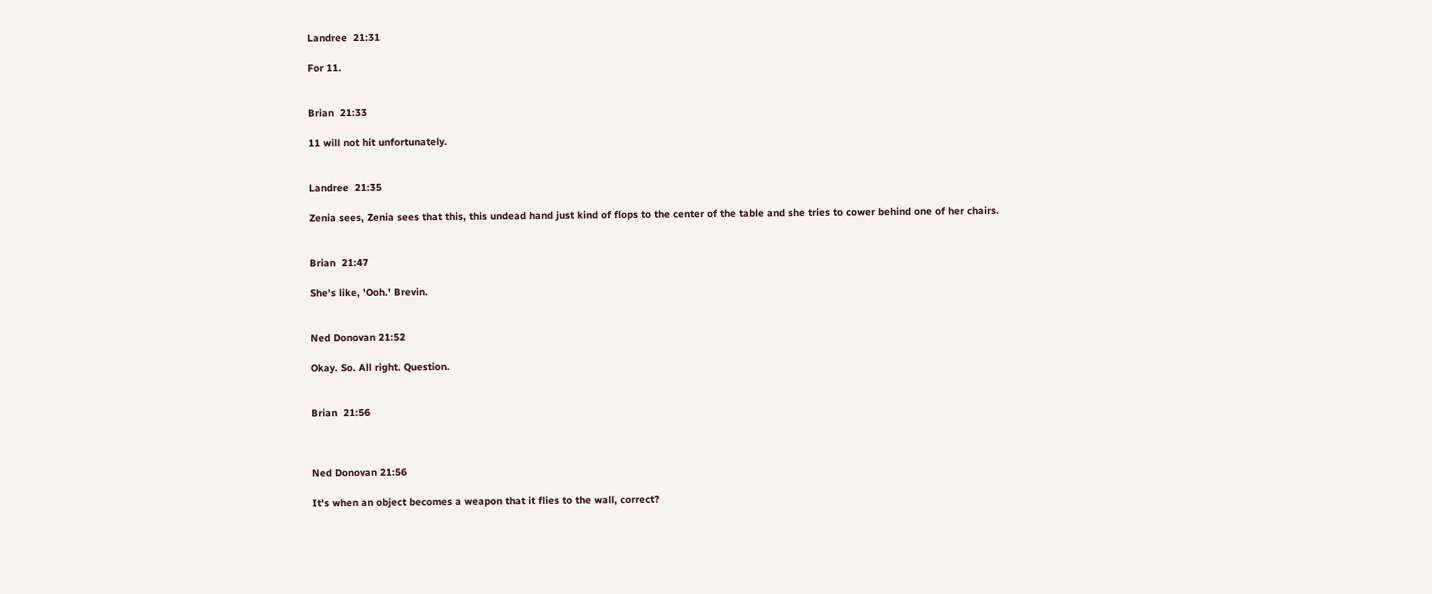Landree  21:31

For 11.


Brian  21:33

11 will not hit unfortunately.


Landree  21:35

Zenia sees, Zenia sees that this, this undead hand just kind of flops to the center of the table and she tries to cower behind one of her chairs.


Brian  21:47

She's like, 'Ooh.' Brevin.


Ned Donovan 21:52

Okay. So. All right. Question.


Brian  21:56



Ned Donovan 21:56

It's when an object becomes a weapon that it flies to the wall, correct?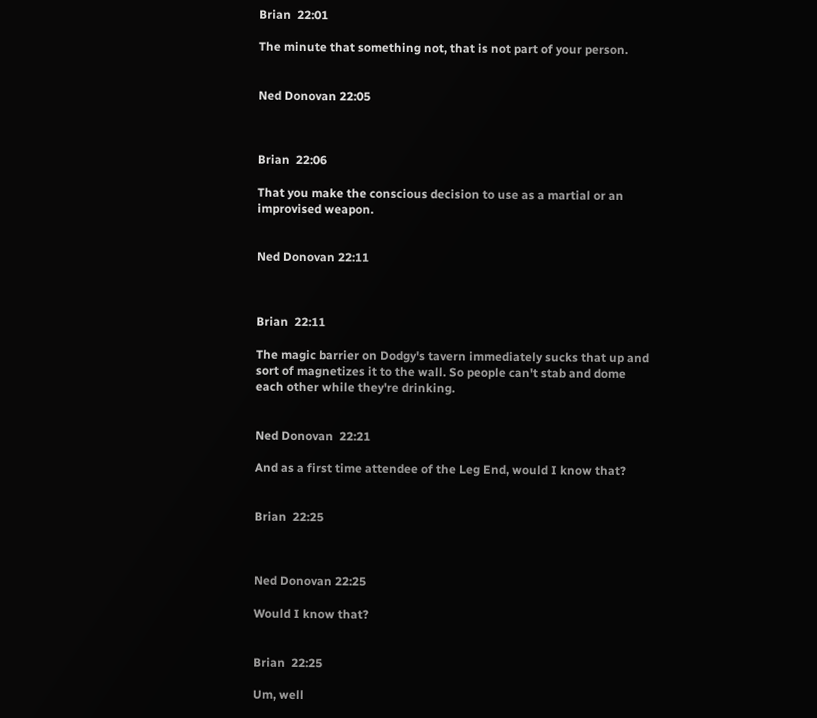Brian  22:01

The minute that something not, that is not part of your person.


Ned Donovan 22:05



Brian  22:06

That you make the conscious decision to use as a martial or an improvised weapon.


Ned Donovan 22:11



Brian  22:11

The magic barrier on Dodgy's tavern immediately sucks that up and sort of magnetizes it to the wall. So people can't stab and dome each other while they're drinking.


Ned Donovan  22:21

And as a first time attendee of the Leg End, would I know that?


Brian  22:25



Ned Donovan 22:25

Would I know that?


Brian  22:25

Um, well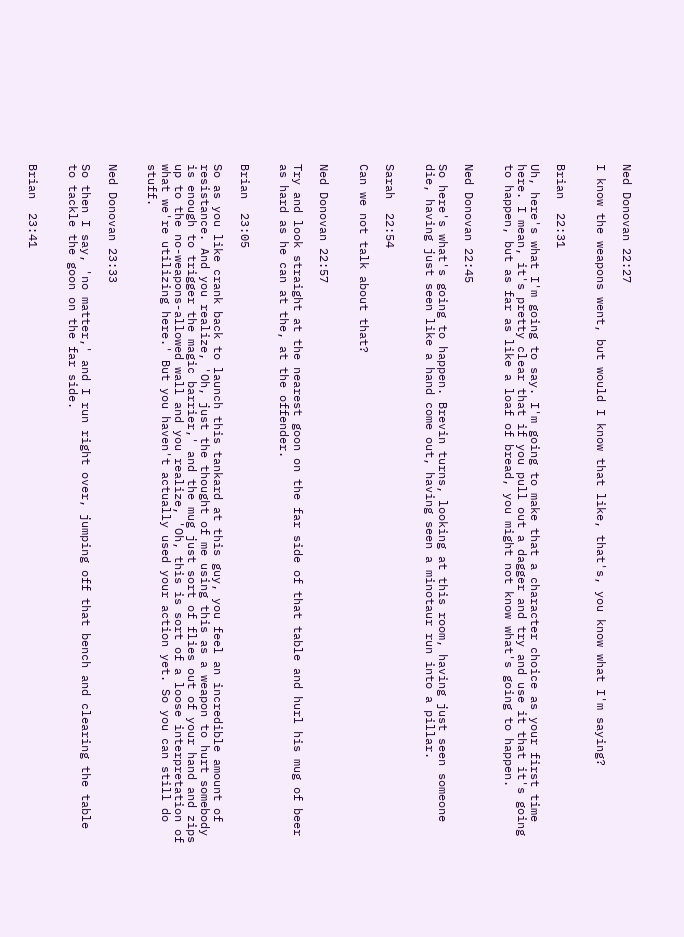Ned Donovan 22:27

I know the weapons went, but would I know that like, that's, you know what I'm saying?


Brian  22:31

Uh, here's what I'm going to say. I'm going to make that a character choice as your first time here. I mean, it's pretty clear that if you pull out a dagger and try and use it that it's going to happen, but as far as like a loaf of bread, you might not know what's going to happen.


Ned Donovan 22:45

So here's what's going to happen. Brevin turns, looking at this room, having just seen someone die, having just seen like a hand come out, having seen a minotaur run into a pillar.


Sarah  22:54

Can we not talk about that?


Ned Donovan 22:57

Try and look straight at the nearest goon on the far side of that table and hurl his mug of beer as hard as he can at the, at the offender.


Brian  23:05

So as you like crank back to launch this tankard at this guy, you feel an incredible amount of resistance. And you realize, 'Oh, just the thought of me using this as a weapon to hurt somebody is enough to trigger the magic barrier,' and the mug just sort of flies out of your hand and zips up to the no-weapons-allowed wall and you realize, 'Oh, this is sort of a loose interpretation of what we're utilizing here.' But you haven't actually used your action yet. So you can still do stuff.


Ned Donovan 23:33

So then I say, 'no matter,' and I run right over, jumping off that bench and clearing the table to tackle the goon on the far side.


Brian  23:41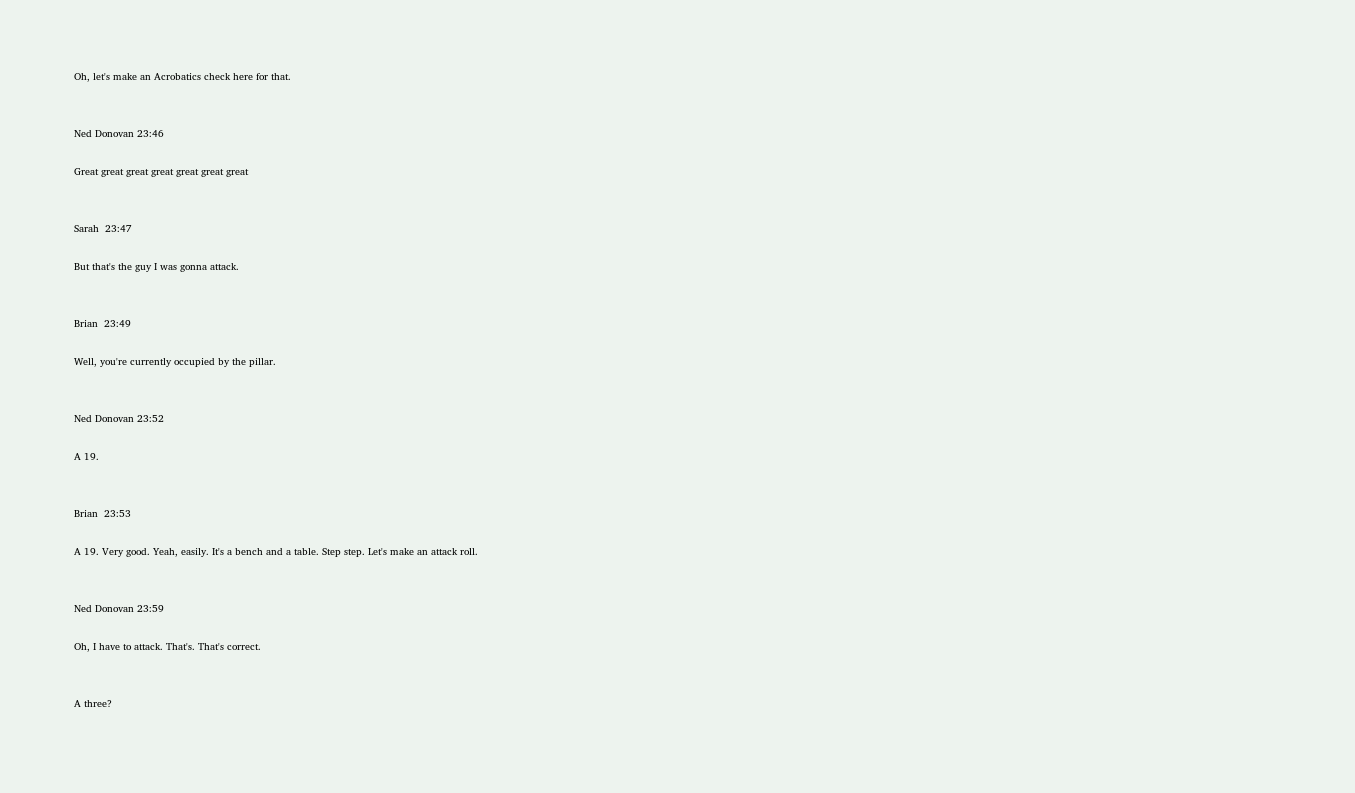Oh, let's make an Acrobatics check here for that.


Ned Donovan 23:46

Great great great great great great great


Sarah  23:47

But that's the guy I was gonna attack.


Brian  23:49

Well, you're currently occupied by the pillar.


Ned Donovan 23:52

A 19.


Brian  23:53

A 19. Very good. Yeah, easily. It's a bench and a table. Step step. Let's make an attack roll.


Ned Donovan 23:59

Oh, I have to attack. That's. That's correct.


A three?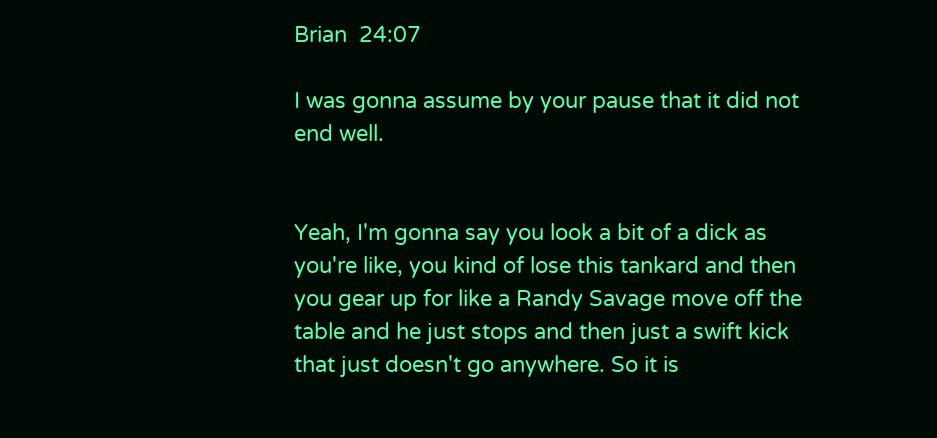Brian  24:07

I was gonna assume by your pause that it did not end well.


Yeah, I'm gonna say you look a bit of a dick as you're like, you kind of lose this tankard and then you gear up for like a Randy Savage move off the table and he just stops and then just a swift kick that just doesn't go anywhere. So it is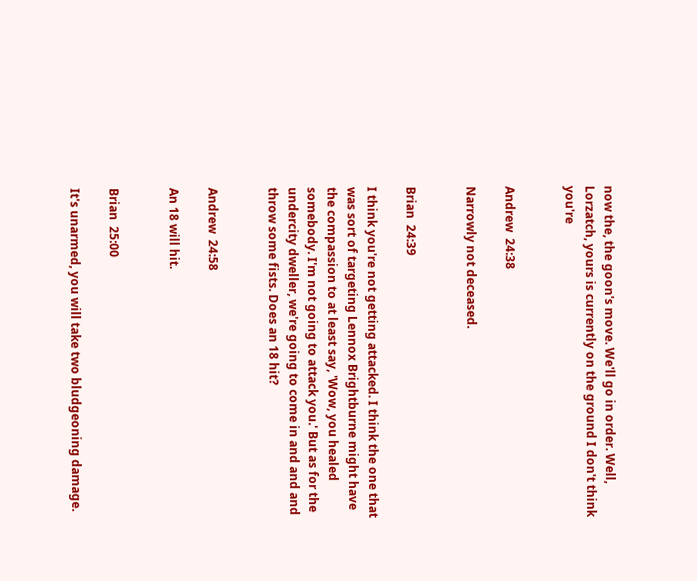now the, the goon's move. We'll go in order. Well, Lorzatch, yours is currently on the ground I don't think you're


Andrew  24:38

Narrowly not deceased.


Brian  24:39

I think you're not getting attacked. I think the one that was sort of targeting Lennox Brightburne might have the compassion to at least say, 'Wow, you healed somebody. I'm not going to attack you.' But as for the undercity dweller, we're going to come in and and and throw some fists. Does an 18 hit?


Andrew  24:58

An 18 will hit.


Brian  25:00

It's unarmed, you will take two bludgeoning damage.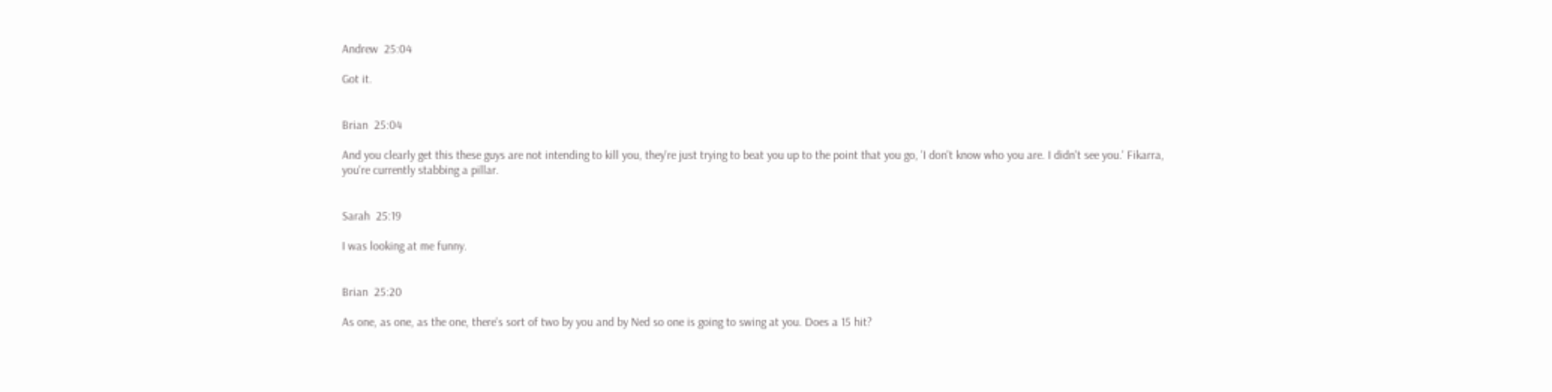Andrew  25:04

Got it.


Brian  25:04

And you clearly get this these guys are not intending to kill you, they're just trying to beat you up to the point that you go, 'I don't know who you are. I didn't see you.' Fikarra, you're currently stabbing a pillar.


Sarah  25:19

I was looking at me funny.


Brian  25:20

As one, as one, as the one, there's sort of two by you and by Ned so one is going to swing at you. Does a 15 hit?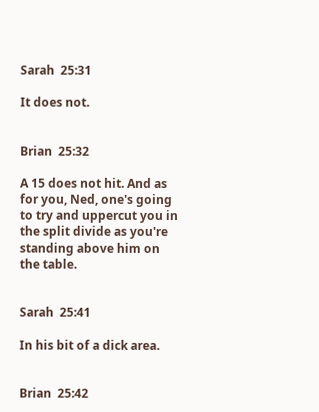Sarah  25:31

It does not.


Brian  25:32

A 15 does not hit. And as for you, Ned, one's going to try and uppercut you in the split divide as you're standing above him on the table.


Sarah  25:41

In his bit of a dick area.


Brian  25:42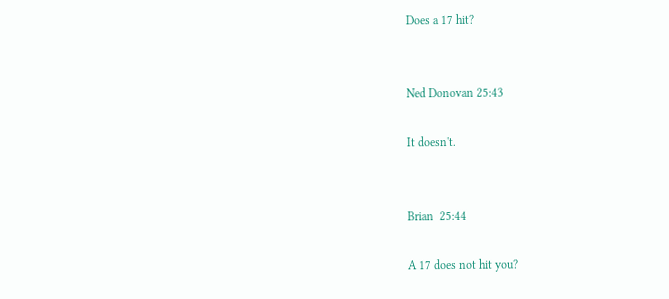Does a 17 hit?


Ned Donovan 25:43

It doesn't.


Brian  25:44

A 17 does not hit you?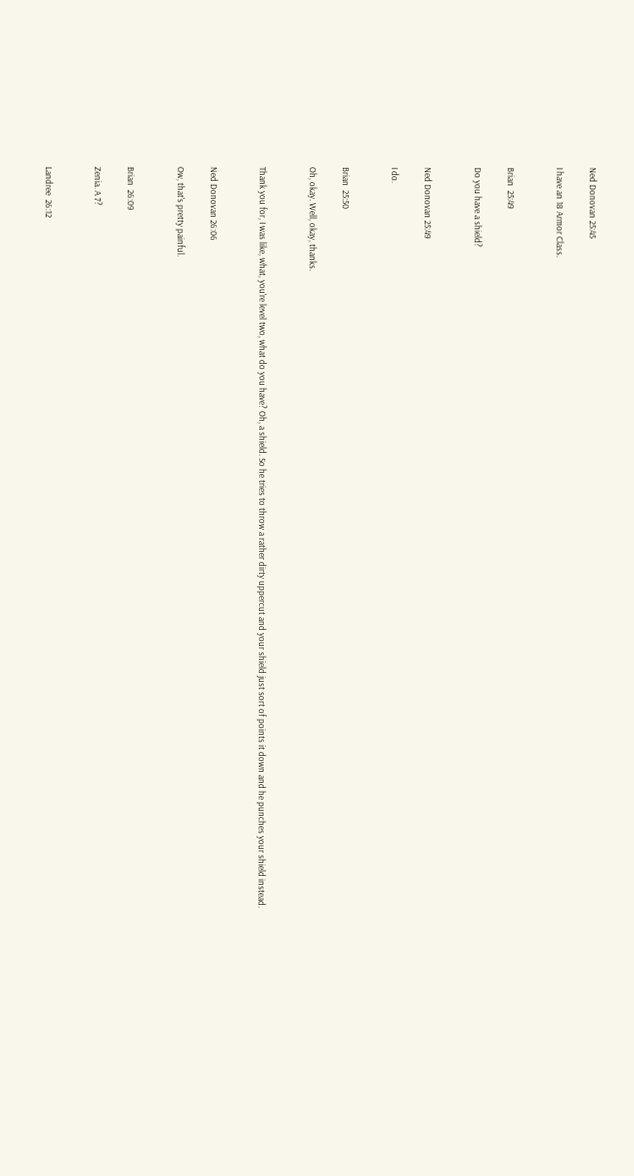Ned Donovan 25:45

I have an 18 Armor Class.


Brian  25:49

Do you have a shield?


Ned Donovan 25:49

I do.


Brian  25:50

Oh, okay. Well, okay, thanks.


Thank you for, I was like, what, you're level two, what do you have? Oh, a shield. So he tries to throw a rather dirty uppercut and your shield just sort of points it down and he punches your shield instead.


Ned Donovan 26:06

Ow, that's pretty painful.


Brian  26:09

Zenia. A 7?


Landree  26:12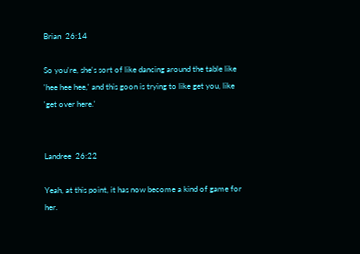Brian  26:14

So you're, she's sort of like dancing around the table like 'hee hee hee,' and this goon is trying to like get you, like 'get over here.'


Landree  26:22

Yeah, at this point, it has now become a kind of game for her.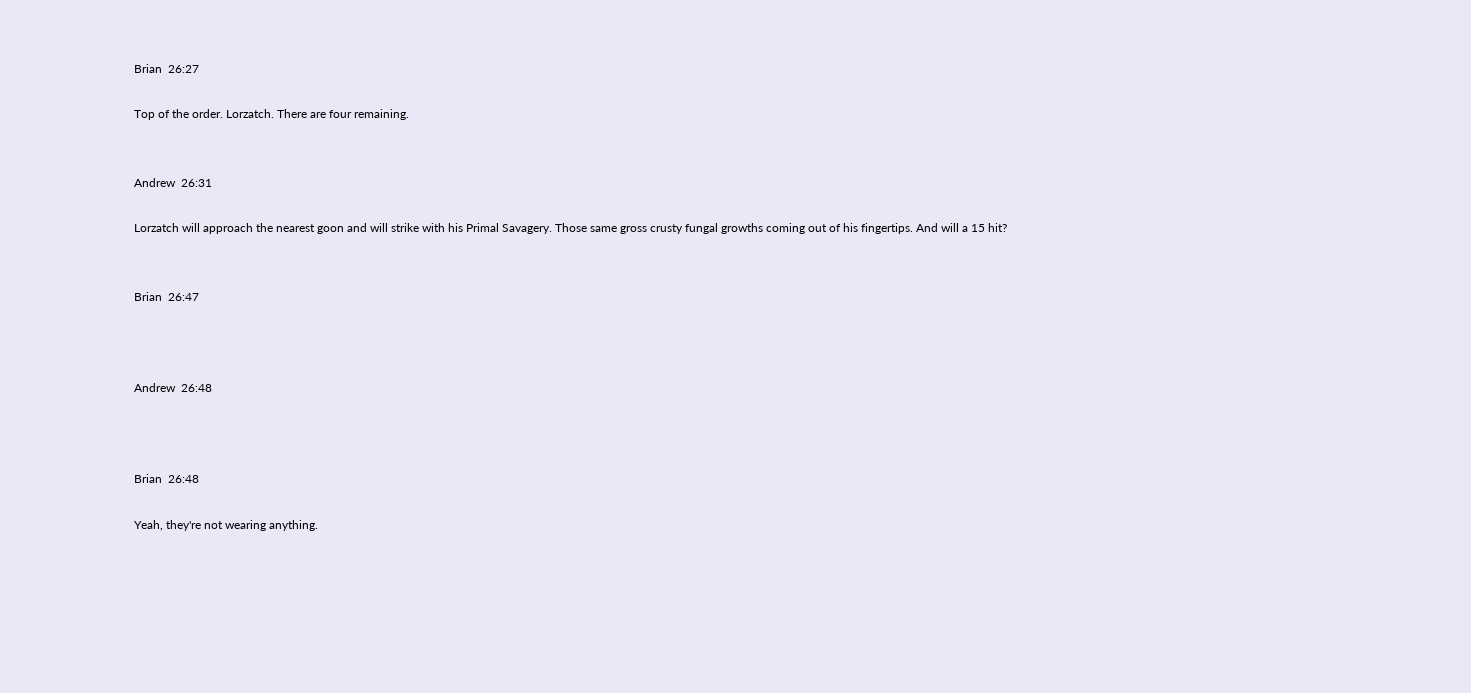Brian  26:27

Top of the order. Lorzatch. There are four remaining.


Andrew  26:31

Lorzatch will approach the nearest goon and will strike with his Primal Savagery. Those same gross crusty fungal growths coming out of his fingertips. And will a 15 hit?


Brian  26:47



Andrew  26:48



Brian  26:48

Yeah, they're not wearing anything.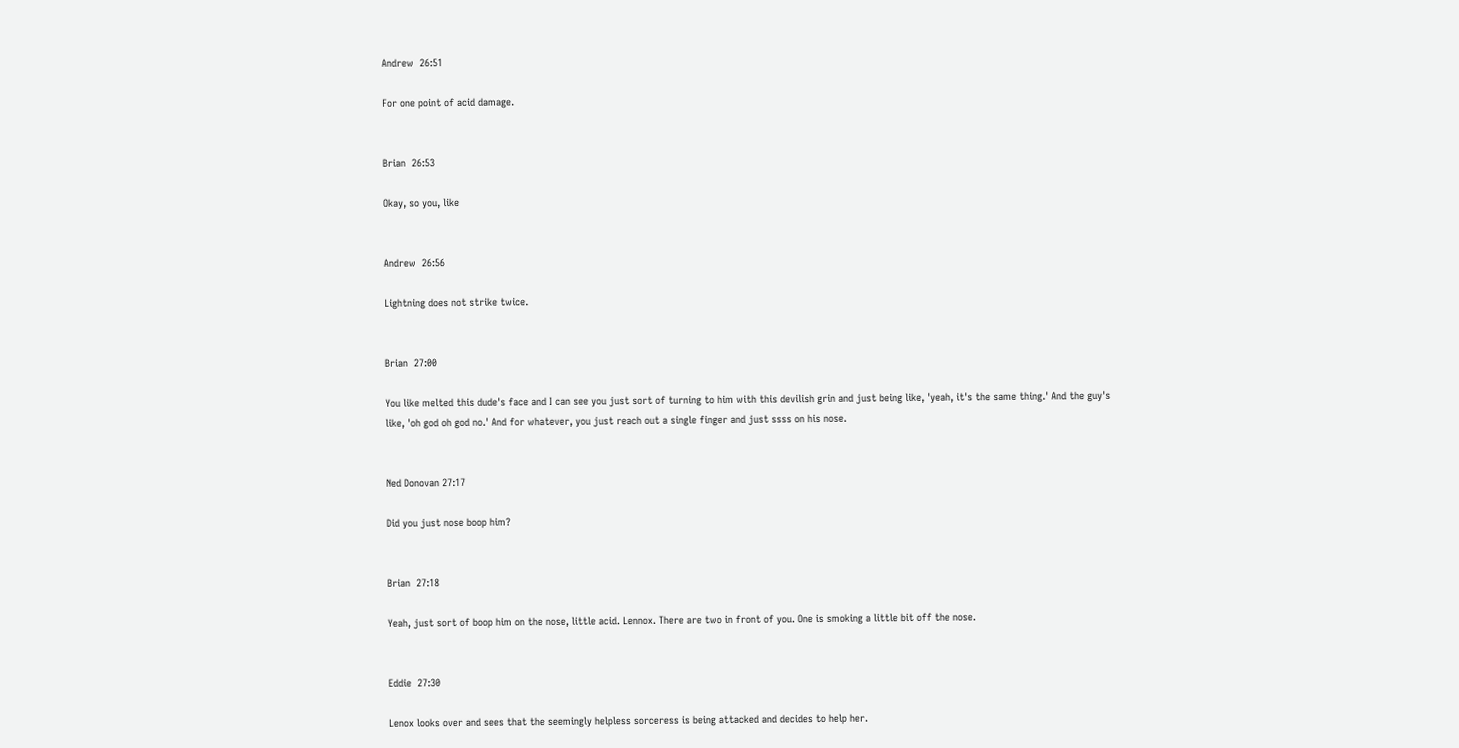Andrew  26:51

For one point of acid damage.


Brian  26:53

Okay, so you, like


Andrew  26:56

Lightning does not strike twice.


Brian  27:00

You like melted this dude's face and I can see you just sort of turning to him with this devilish grin and just being like, 'yeah, it's the same thing.' And the guy's like, 'oh god oh god no.' And for whatever, you just reach out a single finger and just ssss on his nose.


Ned Donovan 27:17

Did you just nose boop him?


Brian  27:18

Yeah, just sort of boop him on the nose, little acid. Lennox. There are two in front of you. One is smoking a little bit off the nose.


Eddie  27:30

Lenox looks over and sees that the seemingly helpless sorceress is being attacked and decides to help her.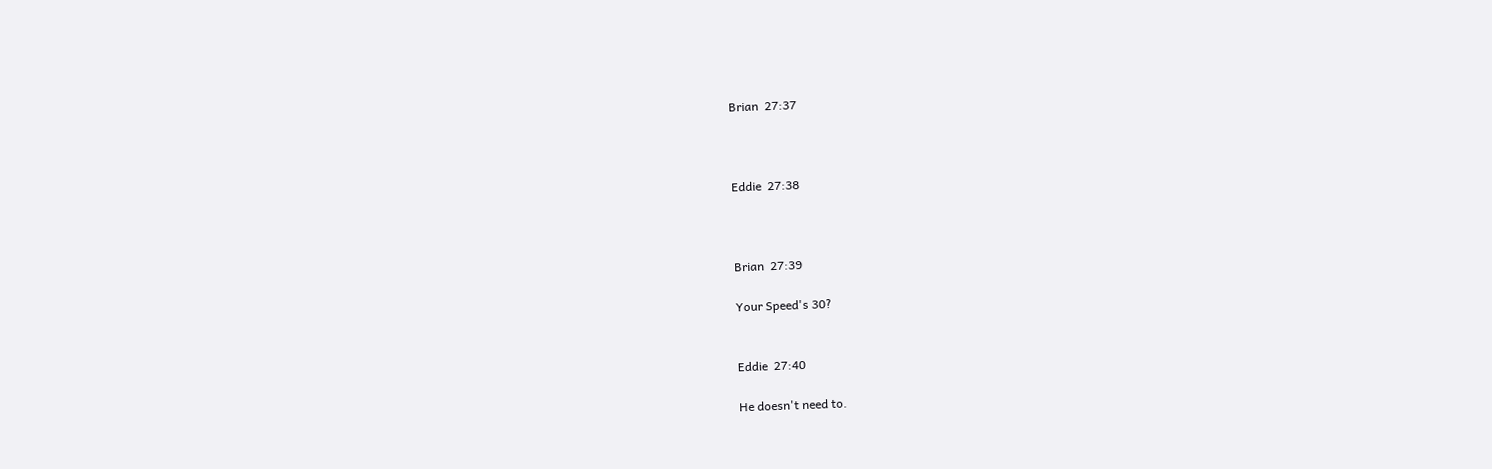Brian  27:37



Eddie  27:38



Brian  27:39

Your Speed's 30?


Eddie  27:40

He doesn't need to.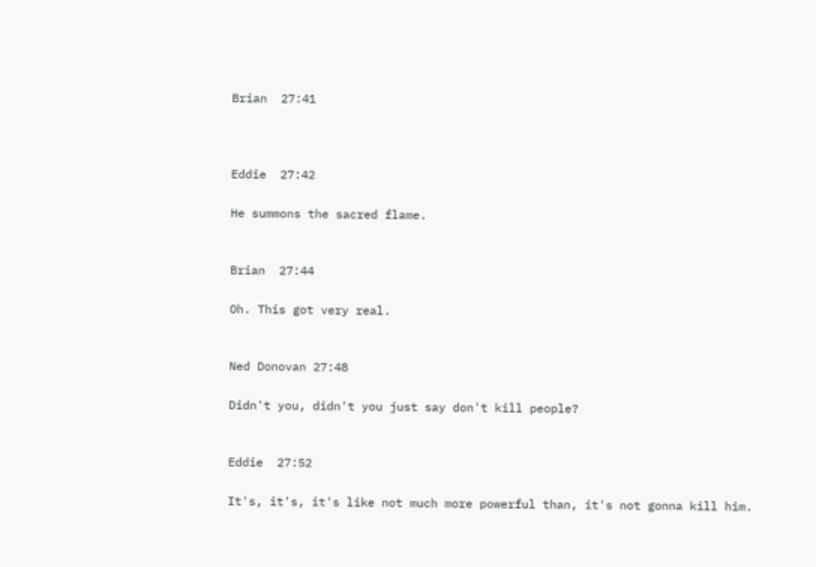Brian  27:41



Eddie  27:42

He summons the sacred flame.


Brian  27:44

Oh. This got very real.


Ned Donovan 27:48

Didn't you, didn't you just say don't kill people?


Eddie  27:52

It's, it's, it's like not much more powerful than, it's not gonna kill him.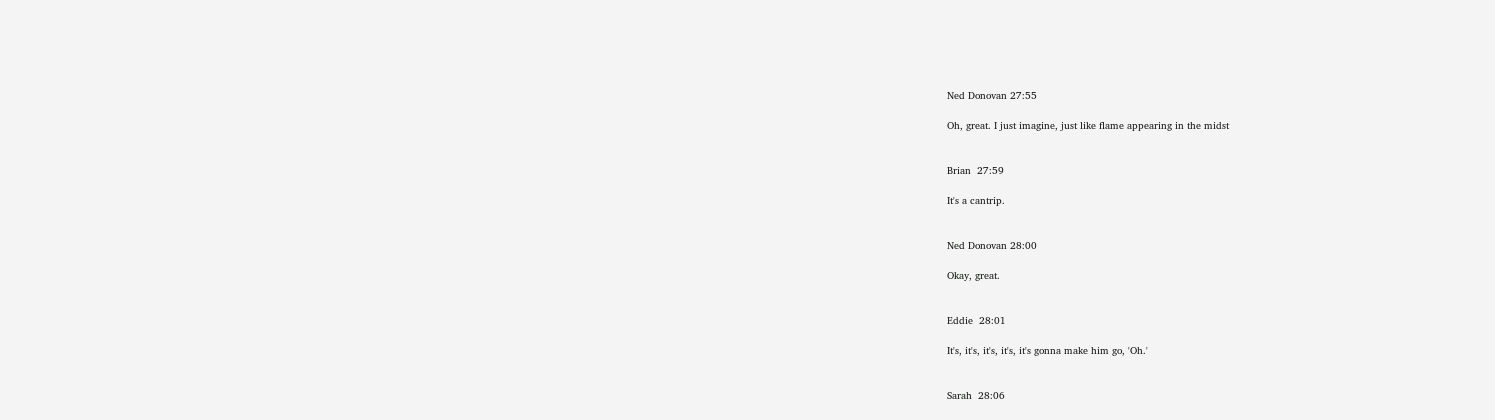Ned Donovan 27:55

Oh, great. I just imagine, just like flame appearing in the midst


Brian  27:59

It's a cantrip.


Ned Donovan 28:00

Okay, great.


Eddie  28:01

It's, it's, it's, it's, it's gonna make him go, 'Oh.'


Sarah  28:06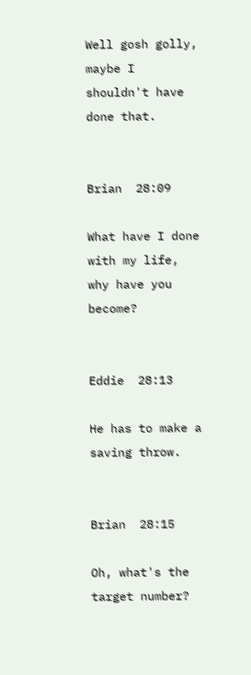Well gosh golly, maybe I shouldn't have done that.


Brian  28:09

What have I done with my life, why have you become?


Eddie  28:13

He has to make a saving throw.


Brian  28:15

Oh, what's the target number?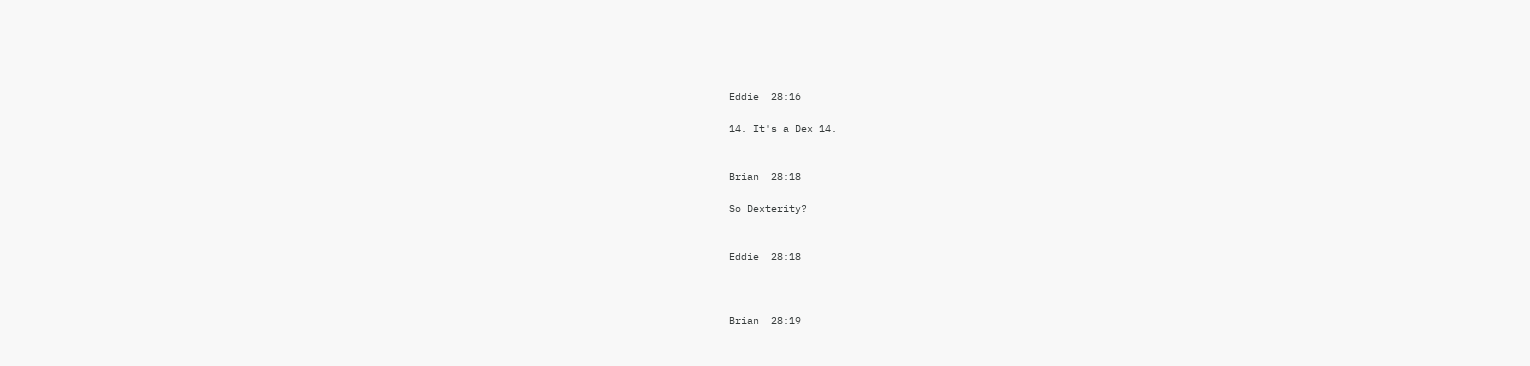Eddie  28:16

14. It's a Dex 14.


Brian  28:18

So Dexterity?


Eddie  28:18



Brian  28:19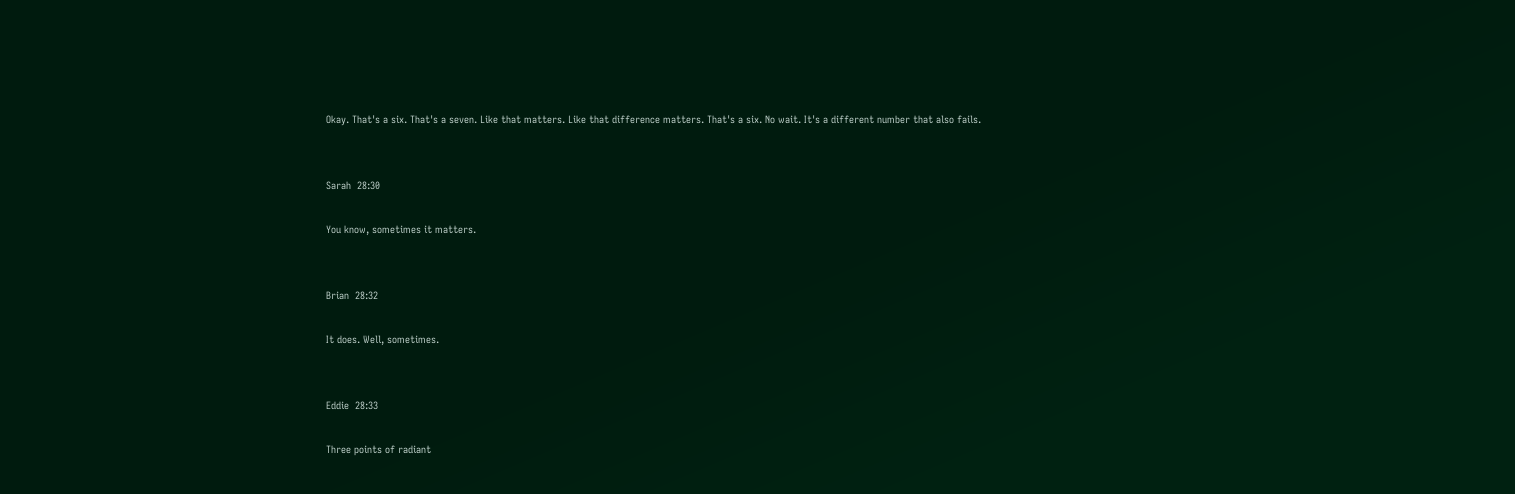Okay. That's a six. That's a seven. Like that matters. Like that difference matters. That's a six. No wait. It's a different number that also fails.


Sarah  28:30

You know, sometimes it matters.


Brian  28:32

It does. Well, sometimes.


Eddie  28:33

Three points of radiant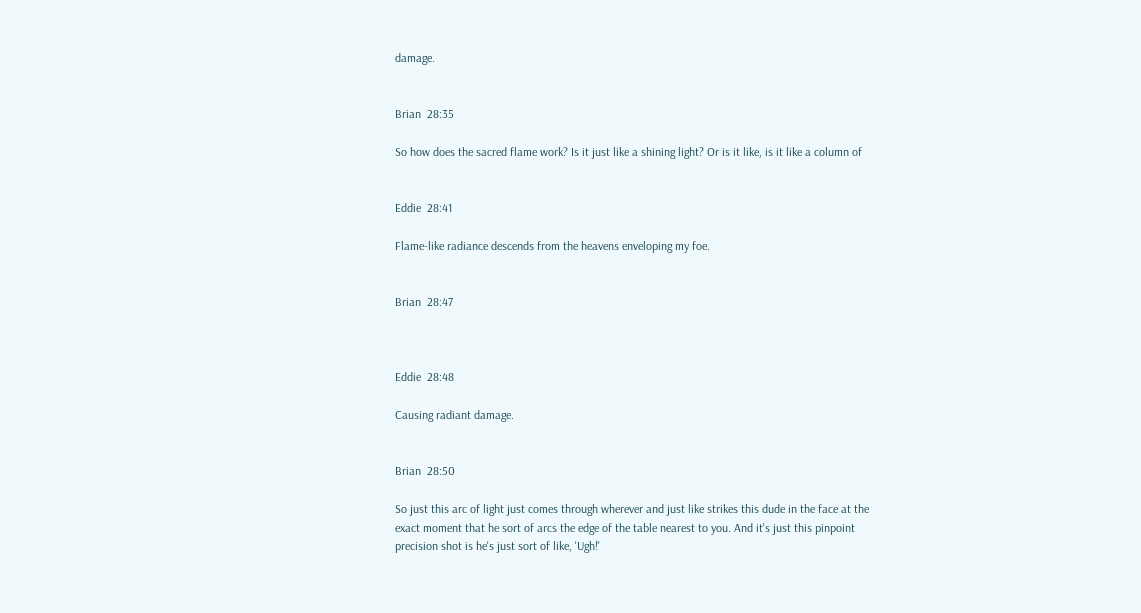damage.


Brian  28:35

So how does the sacred flame work? Is it just like a shining light? Or is it like, is it like a column of


Eddie  28:41

Flame-like radiance descends from the heavens enveloping my foe.


Brian  28:47



Eddie  28:48

Causing radiant damage.


Brian  28:50

So just this arc of light just comes through wherever and just like strikes this dude in the face at the exact moment that he sort of arcs the edge of the table nearest to you. And it's just this pinpoint precision shot is he's just sort of like, 'Ugh!'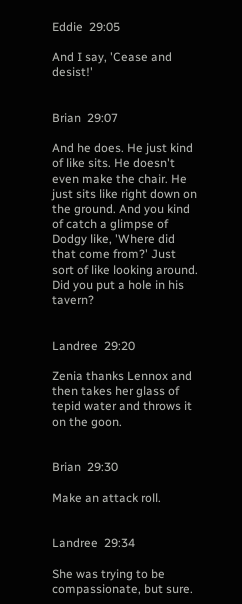Eddie  29:05

And I say, 'Cease and desist!'


Brian  29:07

And he does. He just kind of like sits. He doesn't even make the chair. He just sits like right down on the ground. And you kind of catch a glimpse of Dodgy like, 'Where did that come from?' Just sort of like looking around. Did you put a hole in his tavern?


Landree  29:20

Zenia thanks Lennox and then takes her glass of tepid water and throws it on the goon.


Brian  29:30

Make an attack roll.


Landree  29:34

She was trying to be compassionate, but sure.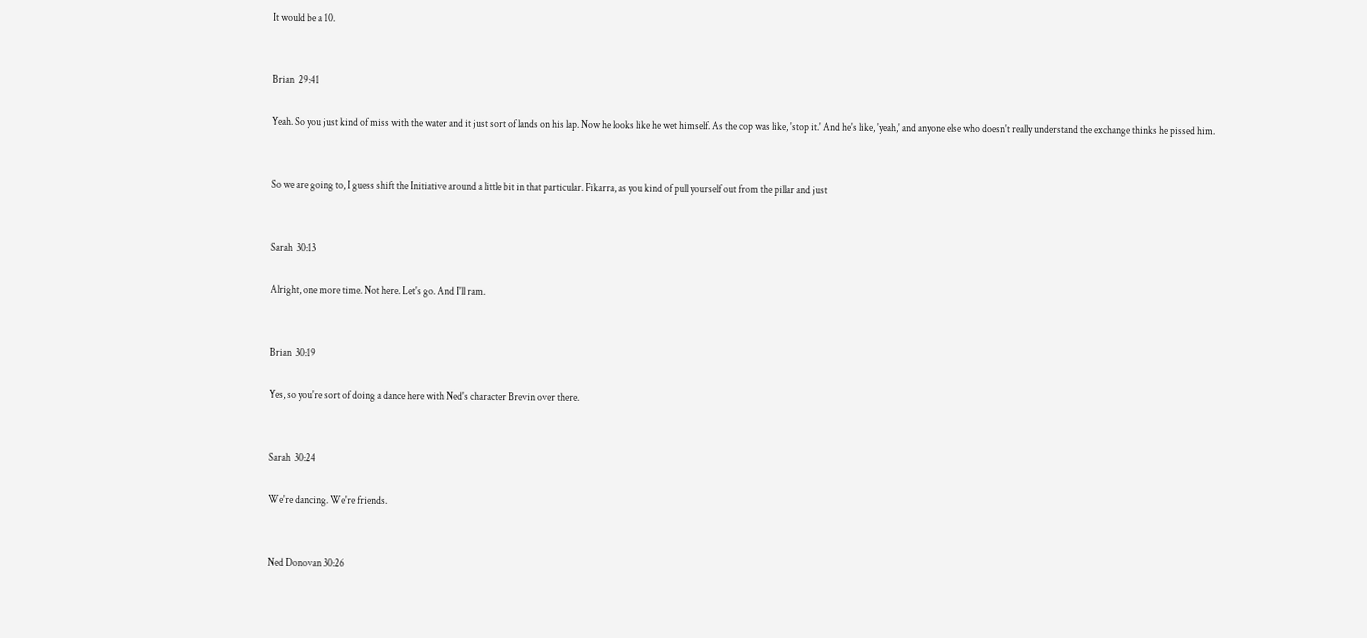It would be a 10.


Brian  29:41

Yeah. So you just kind of miss with the water and it just sort of lands on his lap. Now he looks like he wet himself. As the cop was like, 'stop it.' And he's like, 'yeah,' and anyone else who doesn't really understand the exchange thinks he pissed him.


So we are going to, I guess shift the Initiative around a little bit in that particular. Fikarra, as you kind of pull yourself out from the pillar and just


Sarah  30:13

Alright, one more time. Not here. Let's go. And I'll ram.


Brian  30:19

Yes, so you're sort of doing a dance here with Ned's character Brevin over there.


Sarah  30:24

We're dancing. We're friends.


Ned Donovan 30:26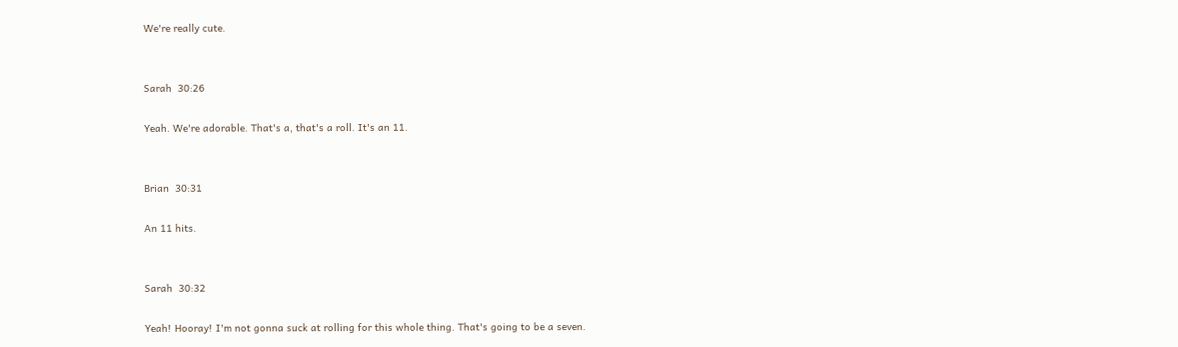We're really cute.


Sarah  30:26

Yeah. We're adorable. That's a, that's a roll. It's an 11.


Brian  30:31

An 11 hits.


Sarah  30:32

Yeah! Hooray! I'm not gonna suck at rolling for this whole thing. That's going to be a seven.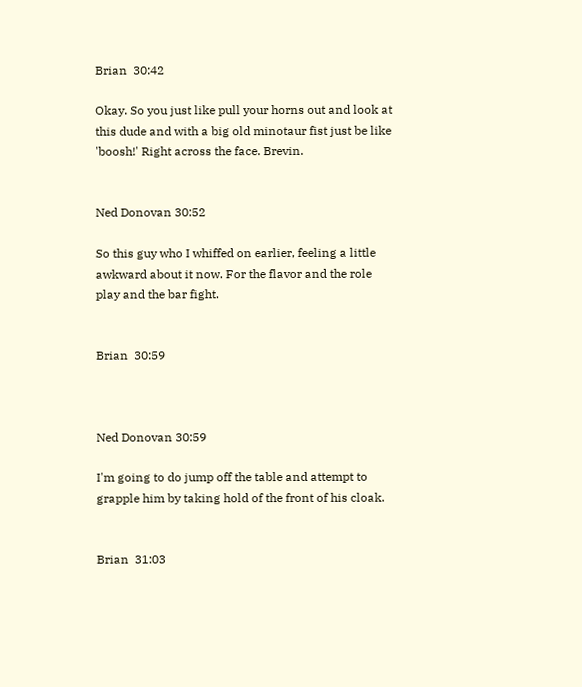Brian  30:42

Okay. So you just like pull your horns out and look at this dude and with a big old minotaur fist just be like 'boosh!' Right across the face. Brevin.


Ned Donovan 30:52

So this guy who I whiffed on earlier, feeling a little awkward about it now. For the flavor and the role play and the bar fight.


Brian  30:59



Ned Donovan 30:59

I'm going to do jump off the table and attempt to grapple him by taking hold of the front of his cloak.


Brian  31:03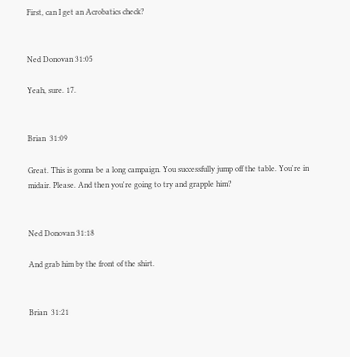First, can I get an Acrobatics check?


Ned Donovan 31:05

Yeah, sure. 17.


Brian  31:09

Great. This is gonna be a long campaign. You successfully jump off the table. You're in midair. Please. And then you're going to try and grapple him?


Ned Donovan 31:18

And grab him by the front of the shirt.


Brian  31:21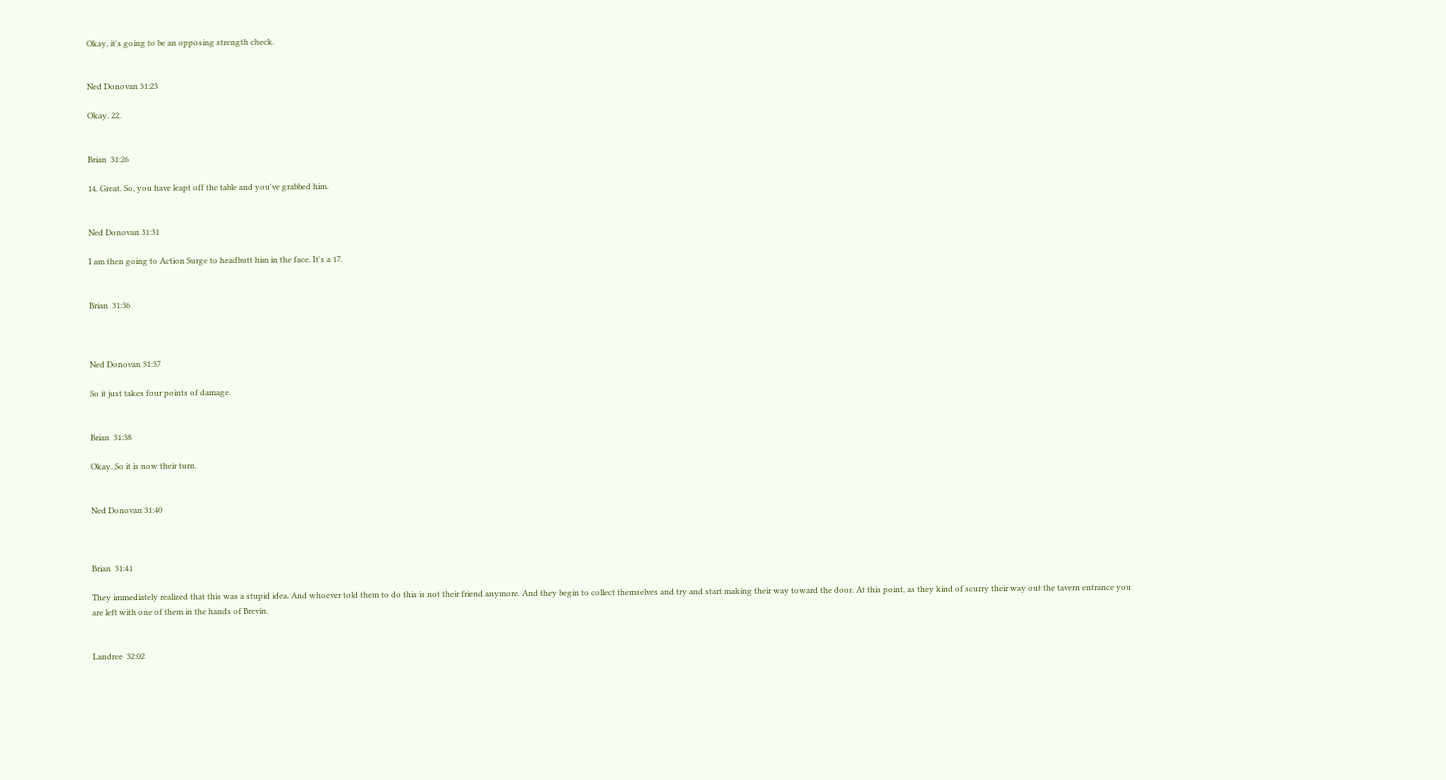Okay, it's going to be an opposing strength check.


Ned Donovan 31:23

Okay. 22.


Brian  31:26

14. Great. So, you have leapt off the table and you've grabbed him.


Ned Donovan 31:31

I am then going to Action Surge to headbutt him in the face. It's a 17.


Brian  31:36



Ned Donovan 31:37

So it just takes four points of damage.


Brian  31:38

Okay. So it is now their turn.


Ned Donovan 31:40



Brian  31:41

They immediately realized that this was a stupid idea. And whoever told them to do this is not their friend anymore. And they begin to collect themselves and try and start making their way toward the door. At this point, as they kind of scurry their way out the tavern entrance you are left with one of them in the hands of Brevin.


Landree  32:02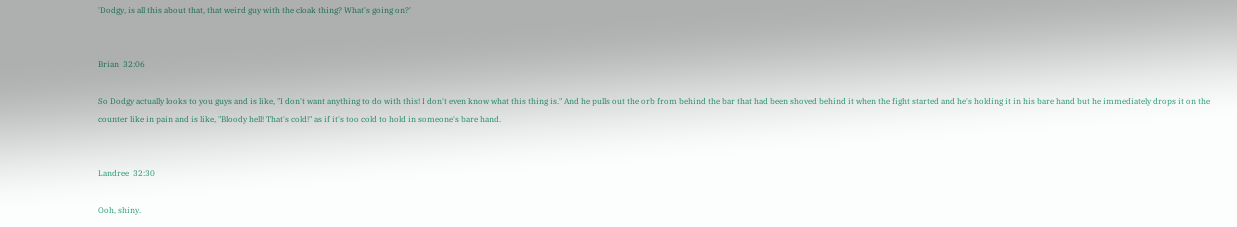'Dodgy, is all this about that, that weird guy with the cloak thing? What's going on?'


Brian  32:06

So Dodgy actually looks to you guys and is like, "I don't want anything to do with this! I don't even know what this thing is." And he pulls out the orb from behind the bar that had been shoved behind it when the fight started and he's holding it in his bare hand but he immediately drops it on the counter like in pain and is like, "Bloody hell! That's cold!" as if it's too cold to hold in someone's bare hand.


Landree  32:30

Ooh, shiny.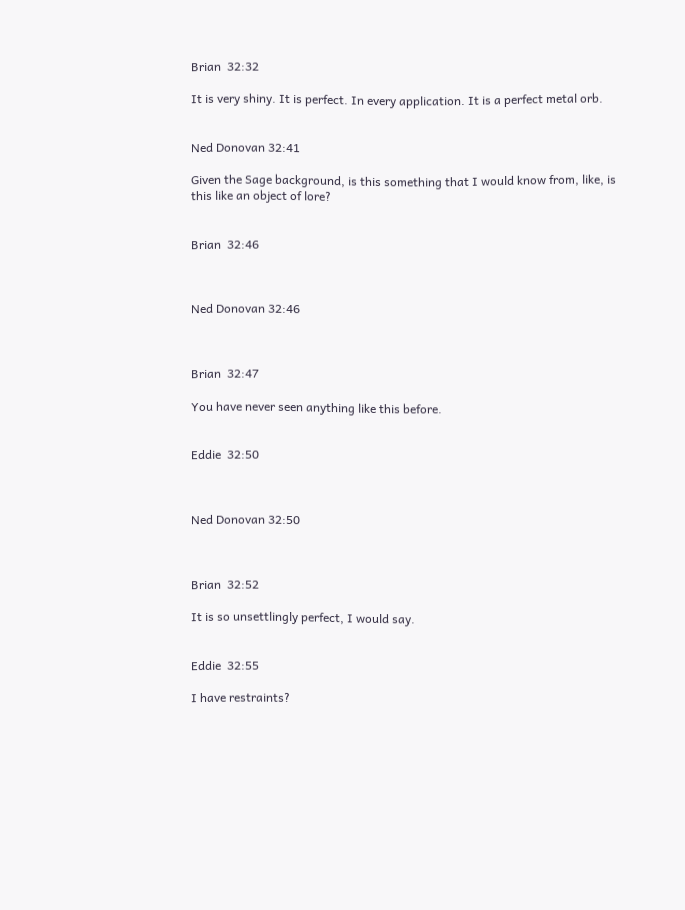Brian  32:32

It is very shiny. It is perfect. In every application. It is a perfect metal orb.


Ned Donovan 32:41

Given the Sage background, is this something that I would know from, like, is this like an object of lore?


Brian  32:46



Ned Donovan 32:46



Brian  32:47

You have never seen anything like this before.


Eddie  32:50



Ned Donovan 32:50



Brian  32:52

It is so unsettlingly perfect, I would say.


Eddie  32:55

I have restraints?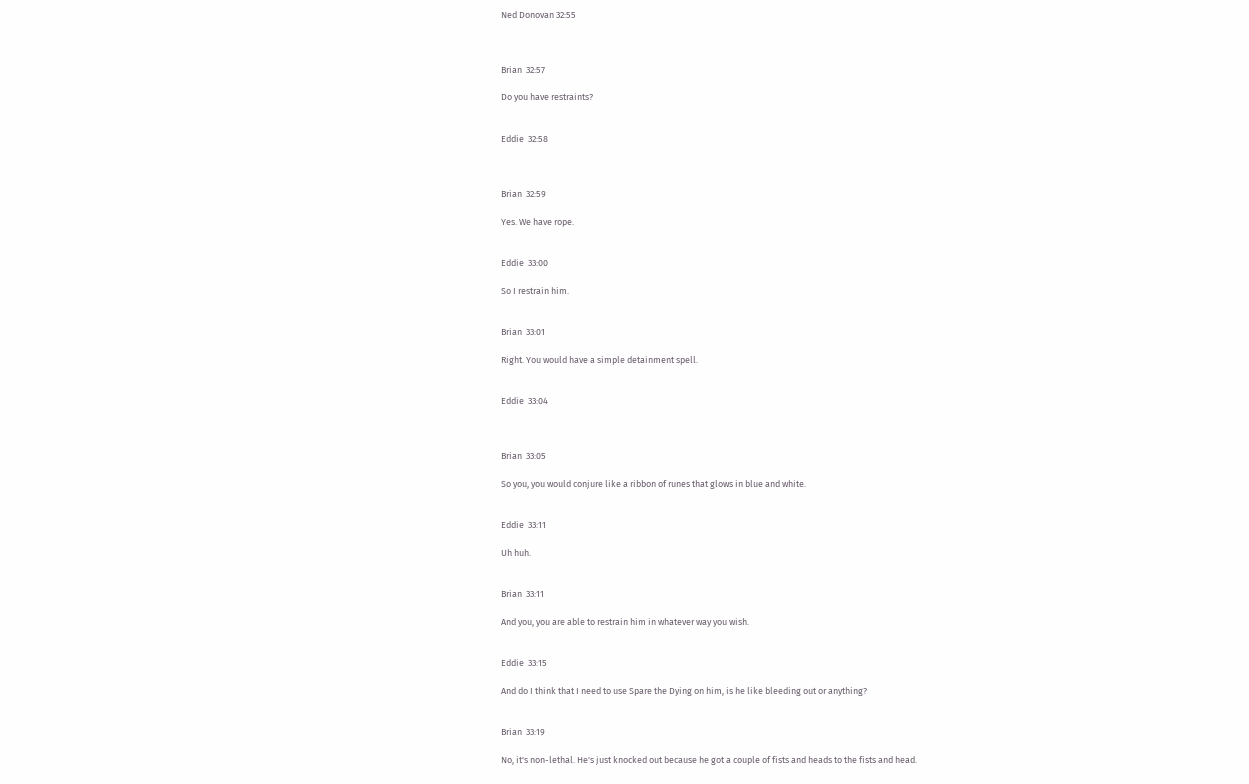Ned Donovan 32:55



Brian  32:57

Do you have restraints?


Eddie  32:58



Brian  32:59

Yes. We have rope.


Eddie  33:00

So I restrain him.


Brian  33:01

Right. You would have a simple detainment spell.


Eddie  33:04



Brian  33:05

So you, you would conjure like a ribbon of runes that glows in blue and white.


Eddie  33:11

Uh huh.


Brian  33:11

And you, you are able to restrain him in whatever way you wish.


Eddie  33:15

And do I think that I need to use Spare the Dying on him, is he like bleeding out or anything?


Brian  33:19

No, it's non-lethal. He's just knocked out because he got a couple of fists and heads to the fists and head.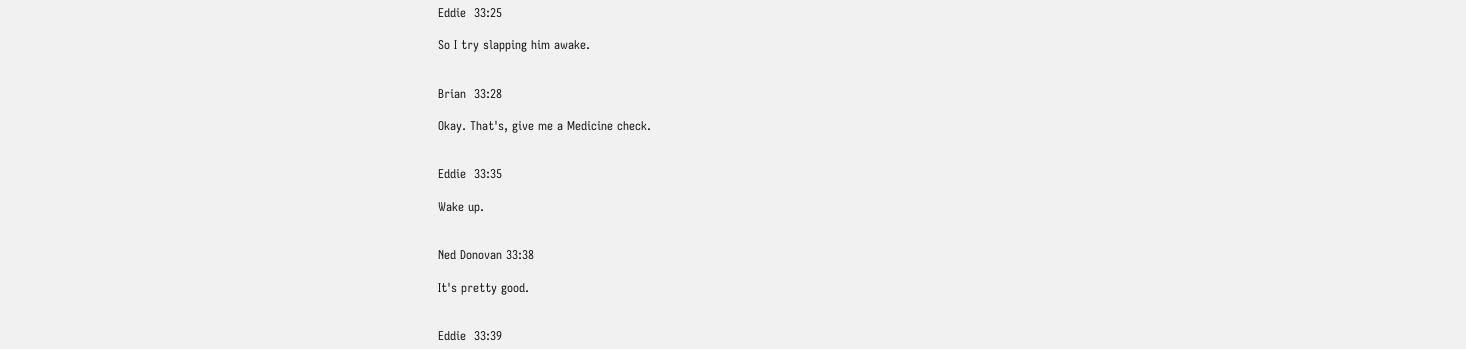Eddie  33:25

So I try slapping him awake.


Brian  33:28

Okay. That's, give me a Medicine check.


Eddie  33:35

Wake up.


Ned Donovan 33:38

It's pretty good.


Eddie  33:39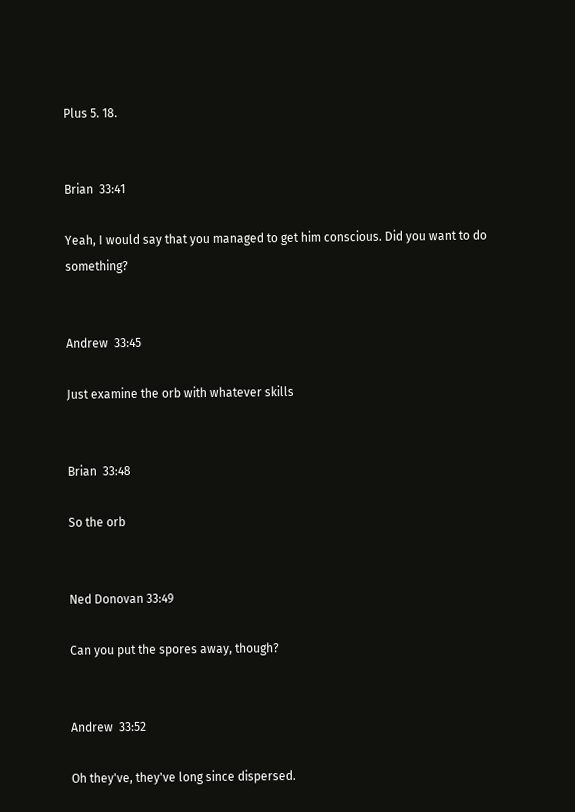Plus 5. 18.


Brian  33:41

Yeah, I would say that you managed to get him conscious. Did you want to do something?


Andrew  33:45

Just examine the orb with whatever skills


Brian  33:48

So the orb


Ned Donovan 33:49

Can you put the spores away, though?


Andrew  33:52

Oh they've, they've long since dispersed.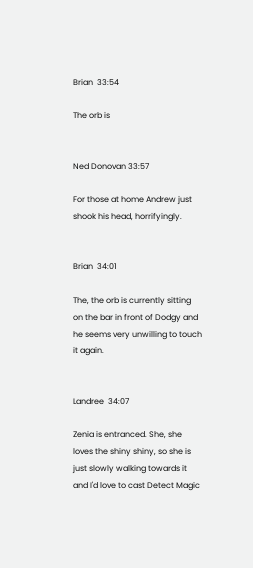Brian  33:54

The orb is


Ned Donovan 33:57

For those at home Andrew just shook his head, horrifyingly.


Brian  34:01

The, the orb is currently sitting on the bar in front of Dodgy and he seems very unwilling to touch it again.


Landree  34:07

Zenia is entranced. She, she loves the shiny shiny, so she is just slowly walking towards it and I'd love to cast Detect Magic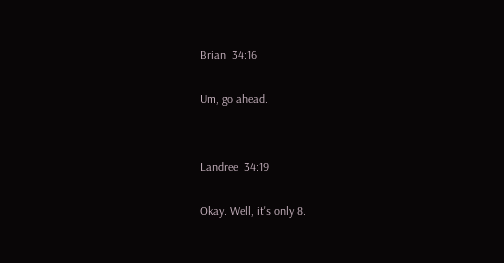Brian  34:16

Um, go ahead.


Landree  34:19

Okay. Well, it's only 8.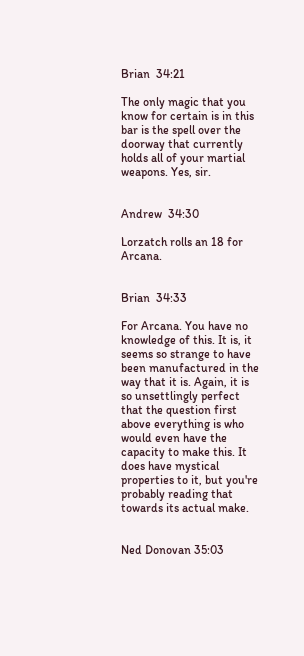Brian  34:21

The only magic that you know for certain is in this bar is the spell over the doorway that currently holds all of your martial weapons. Yes, sir.


Andrew  34:30

Lorzatch rolls an 18 for Arcana.


Brian  34:33

For Arcana. You have no knowledge of this. It is, it seems so strange to have been manufactured in the way that it is. Again, it is so unsettlingly perfect that the question first above everything is who would even have the capacity to make this. It does have mystical properties to it, but you're probably reading that towards its actual make.


Ned Donovan 35:03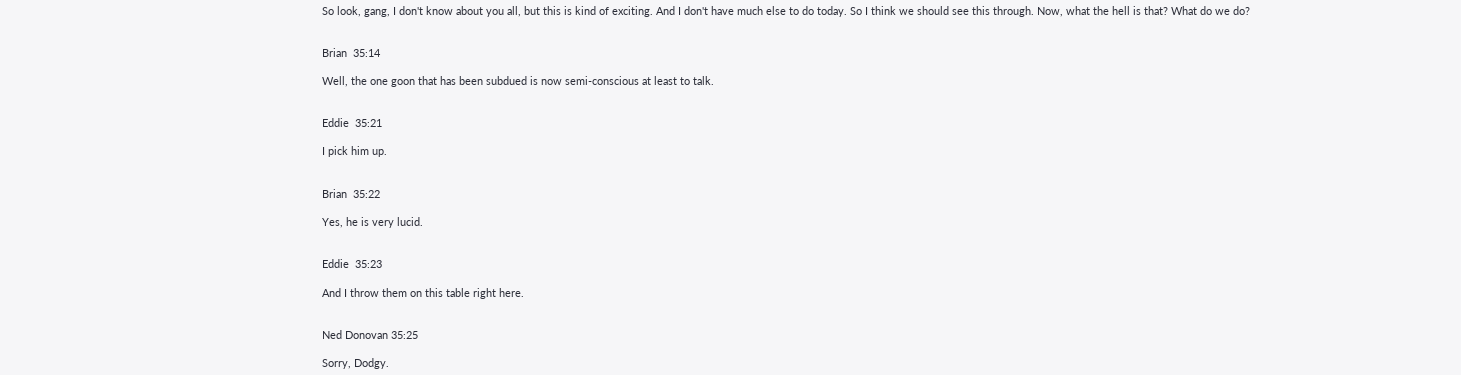So look, gang, I don't know about you all, but this is kind of exciting. And I don't have much else to do today. So I think we should see this through. Now, what the hell is that? What do we do?


Brian  35:14

Well, the one goon that has been subdued is now semi-conscious at least to talk.


Eddie  35:21

I pick him up.


Brian  35:22

Yes, he is very lucid.


Eddie  35:23

And I throw them on this table right here.


Ned Donovan 35:25

Sorry, Dodgy.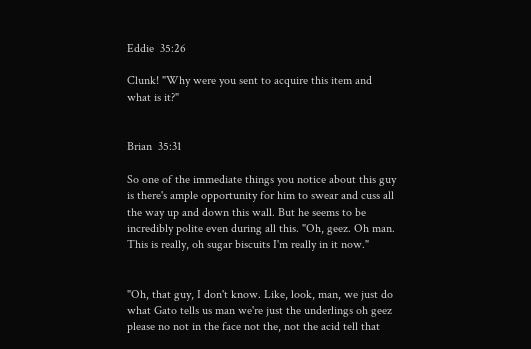Eddie  35:26

Clunk! "Why were you sent to acquire this item and what is it?"


Brian  35:31

So one of the immediate things you notice about this guy is there's ample opportunity for him to swear and cuss all the way up and down this wall. But he seems to be incredibly polite even during all this. "Oh, geez. Oh man. This is really, oh sugar biscuits I'm really in it now."


"Oh, that guy, I don't know. Like, look, man, we just do what Gato tells us man we're just the underlings oh geez please no not in the face not the, not the acid tell that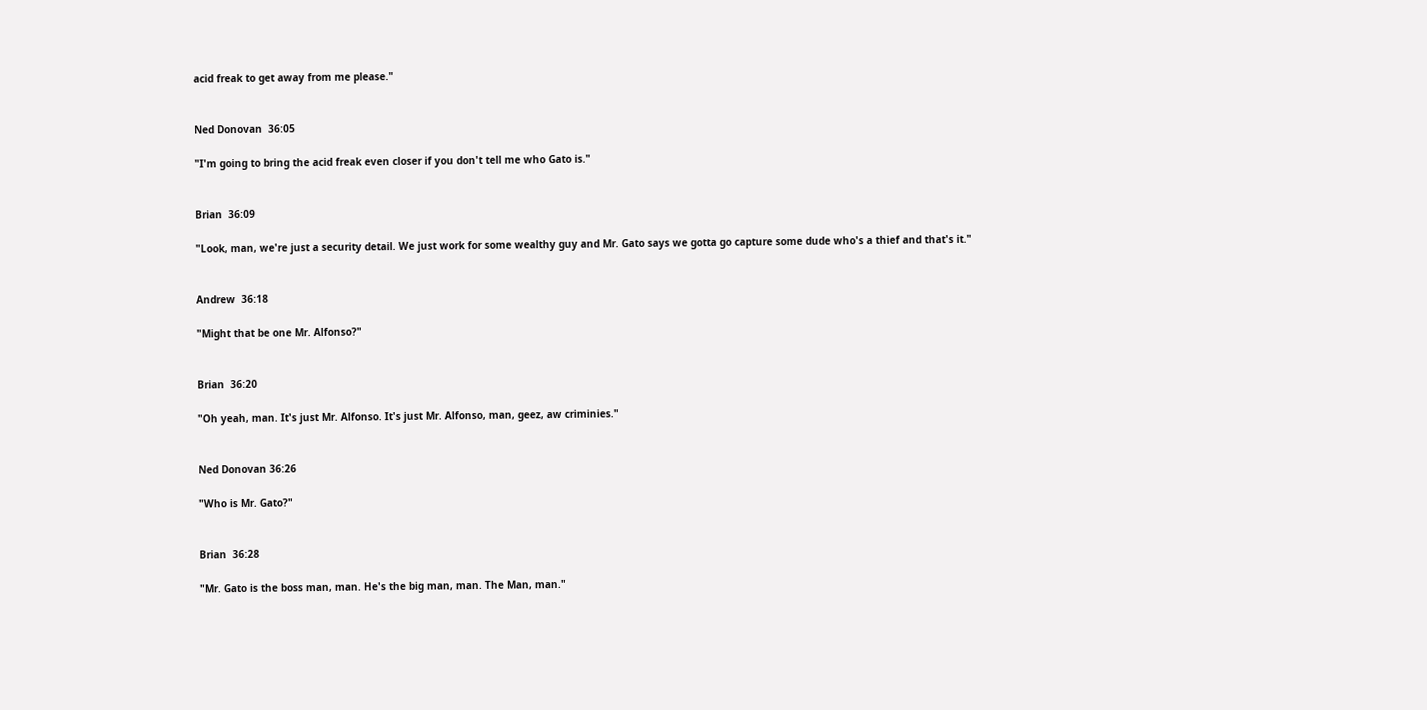acid freak to get away from me please."


Ned Donovan  36:05

"I'm going to bring the acid freak even closer if you don't tell me who Gato is."


Brian  36:09

"Look, man, we're just a security detail. We just work for some wealthy guy and Mr. Gato says we gotta go capture some dude who's a thief and that's it."


Andrew  36:18

"Might that be one Mr. Alfonso?"


Brian  36:20

"Oh yeah, man. It's just Mr. Alfonso. It's just Mr. Alfonso, man, geez, aw criminies."


Ned Donovan 36:26

"Who is Mr. Gato?"


Brian  36:28

"Mr. Gato is the boss man, man. He's the big man, man. The Man, man."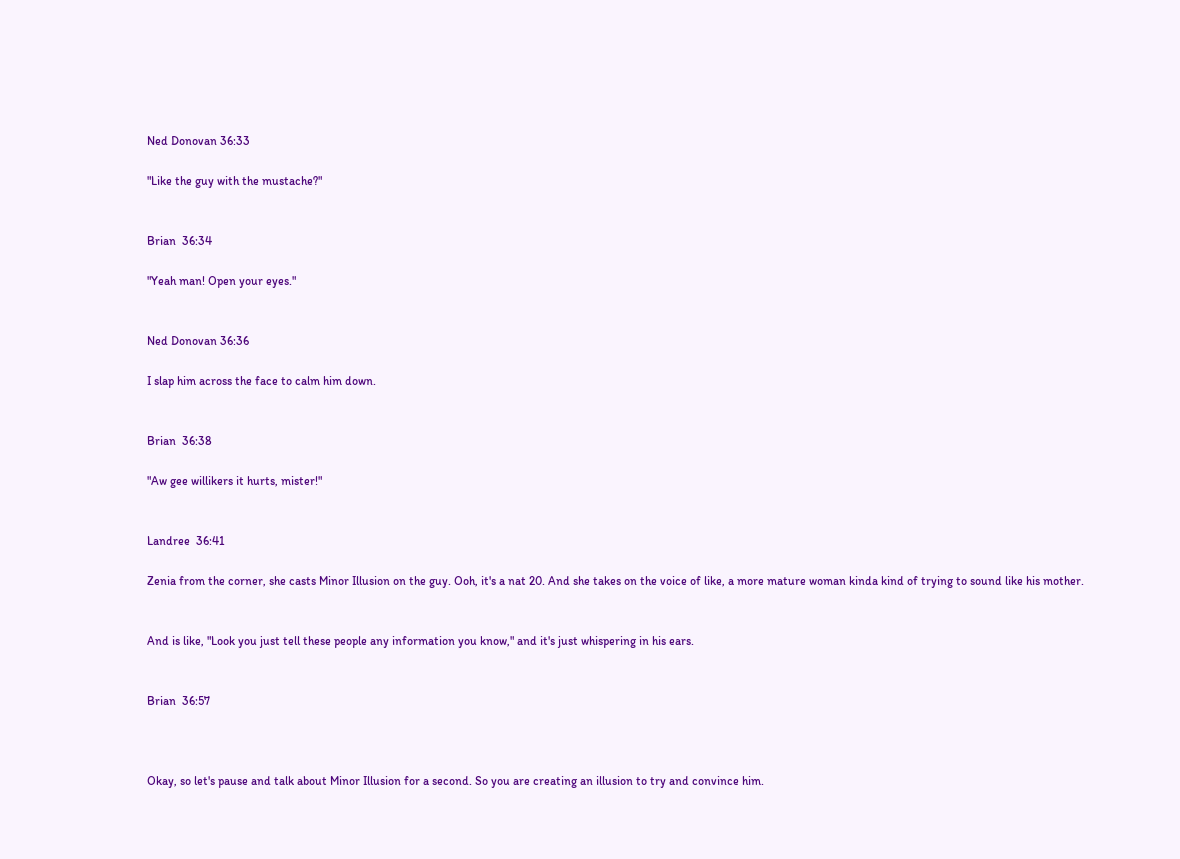Ned Donovan 36:33

"Like the guy with the mustache?"


Brian  36:34

"Yeah man! Open your eyes."


Ned Donovan 36:36

I slap him across the face to calm him down.


Brian  36:38

"Aw gee willikers it hurts, mister!"


Landree  36:41

Zenia from the corner, she casts Minor Illusion on the guy. Ooh, it's a nat 20. And she takes on the voice of like, a more mature woman kinda kind of trying to sound like his mother.


And is like, "Look you just tell these people any information you know," and it's just whispering in his ears.


Brian  36:57



Okay, so let's pause and talk about Minor Illusion for a second. So you are creating an illusion to try and convince him.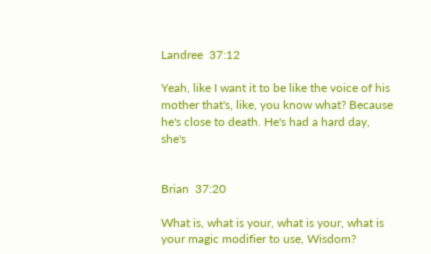Landree  37:12

Yeah, like I want it to be like the voice of his mother that's, like, you know what? Because he's close to death. He's had a hard day, she's


Brian  37:20

What is, what is your, what is your, what is your magic modifier to use, Wisdom?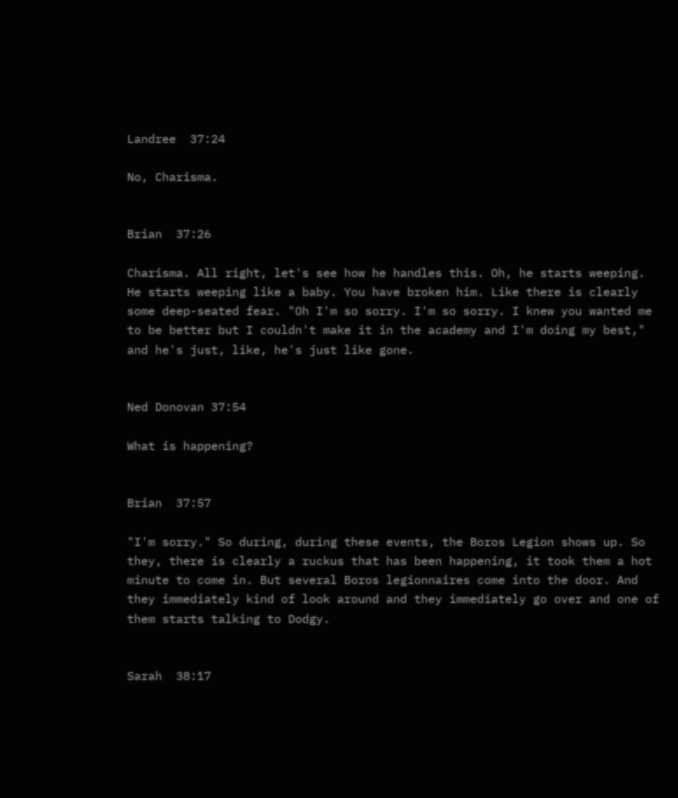Landree  37:24

No, Charisma.


Brian  37:26

Charisma. All right, let's see how he handles this. Oh, he starts weeping. He starts weeping like a baby. You have broken him. Like there is clearly some deep-seated fear. "Oh I'm so sorry. I'm so sorry. I knew you wanted me to be better but I couldn't make it in the academy and I'm doing my best," and he's just, like, he's just like gone.


Ned Donovan 37:54

What is happening?


Brian  37:57

"I'm sorry." So during, during these events, the Boros Legion shows up. So they, there is clearly a ruckus that has been happening, it took them a hot minute to come in. But several Boros legionnaires come into the door. And they immediately kind of look around and they immediately go over and one of them starts talking to Dodgy.


Sarah  38:17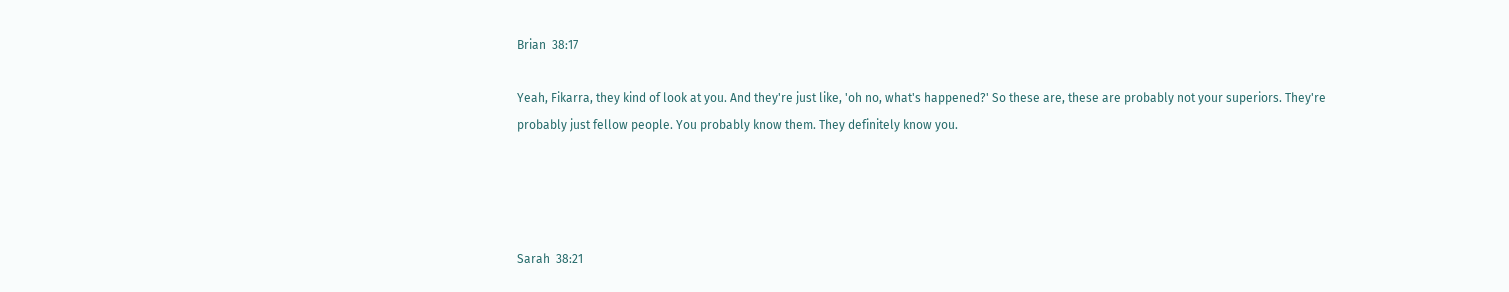Brian  38:17

Yeah, Fikarra, they kind of look at you. And they're just like, 'oh no, what's happened?' So these are, these are probably not your superiors. They're probably just fellow people. You probably know them. They definitely know you.




Sarah  38:21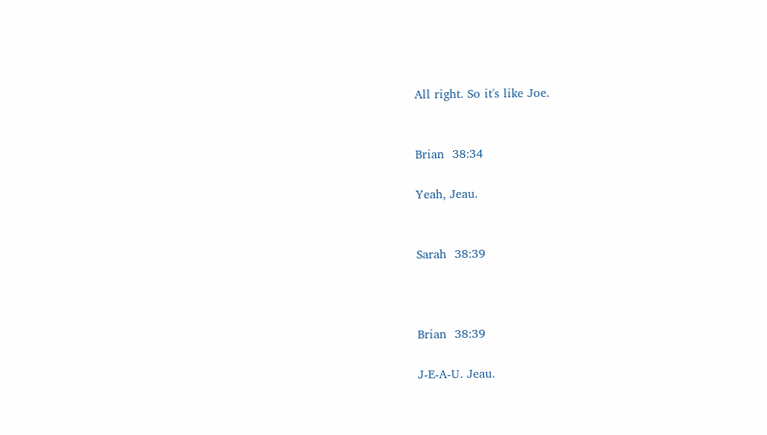All right. So it's like Joe.


Brian  38:34

Yeah, Jeau.


Sarah  38:39



Brian  38:39

J-E-A-U. Jeau.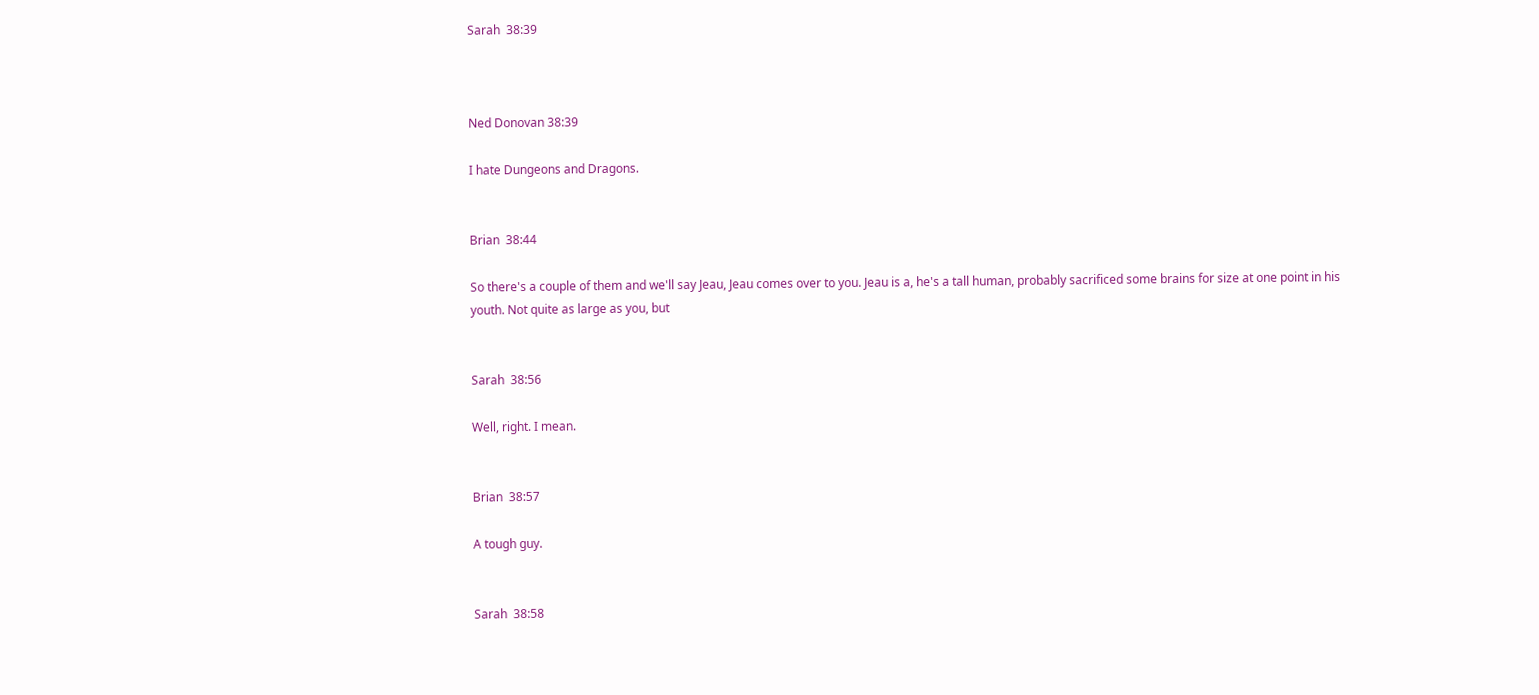Sarah  38:39



Ned Donovan 38:39

I hate Dungeons and Dragons.


Brian  38:44

So there's a couple of them and we'll say Jeau, Jeau comes over to you. Jeau is a, he's a tall human, probably sacrificed some brains for size at one point in his youth. Not quite as large as you, but


Sarah  38:56

Well, right. I mean.


Brian  38:57

A tough guy.


Sarah  38:58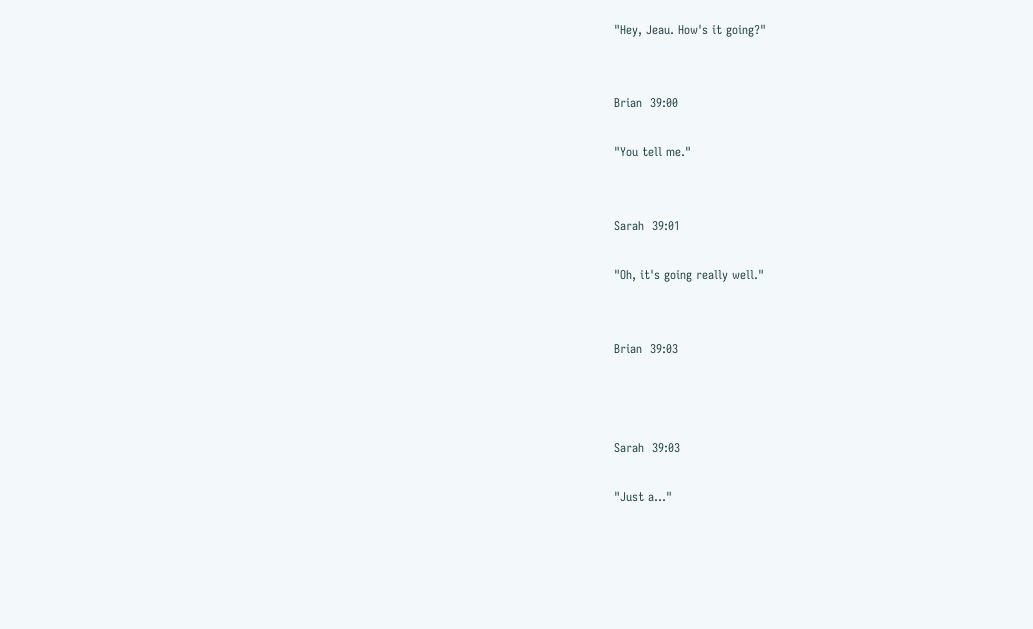"Hey, Jeau. How's it going?"


Brian  39:00

"You tell me."


Sarah  39:01

"Oh, it's going really well."


Brian  39:03



Sarah  39:03

"Just a..."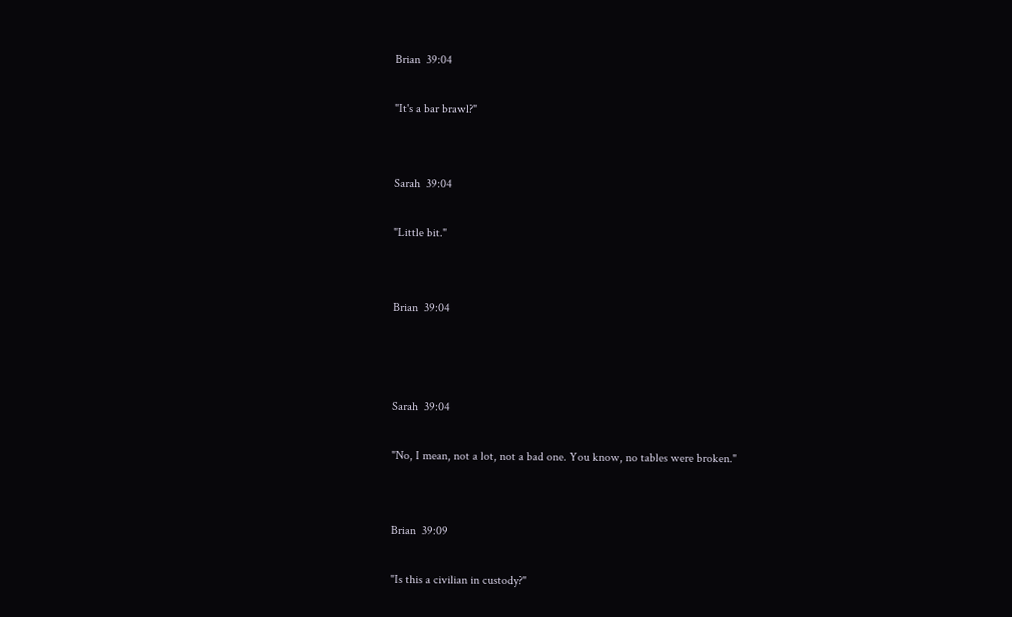Brian  39:04

"It's a bar brawl?"


Sarah  39:04

"Little bit."


Brian  39:04



Sarah  39:04

"No, I mean, not a lot, not a bad one. You know, no tables were broken."


Brian  39:09

"Is this a civilian in custody?"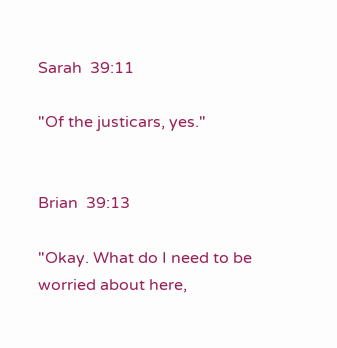Sarah  39:11

"Of the justicars, yes."


Brian  39:13

"Okay. What do I need to be worried about here,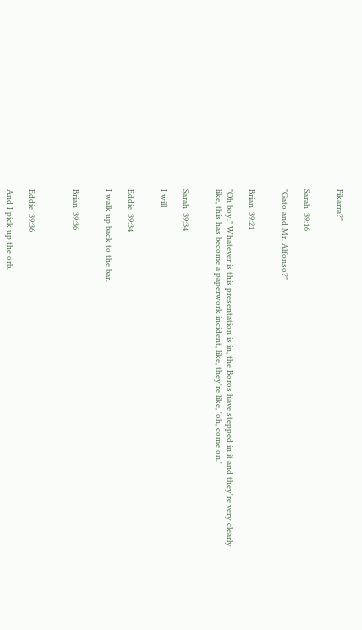Fikarra?"


Sarah  39:16

"Gato and Mr. Alfonso?"


Brian  39:21

"Oh boy." Whatever is this presentation is in, the Boros have stepped in it and they're very clearly like, this has become a paperwork incident, like, they're like, 'oh, come on.'


Sarah  39:34

I will


Eddie  39:34

I walk up back to the bar.


Brian  39:36



Eddie  39:36

And I pick up the orb.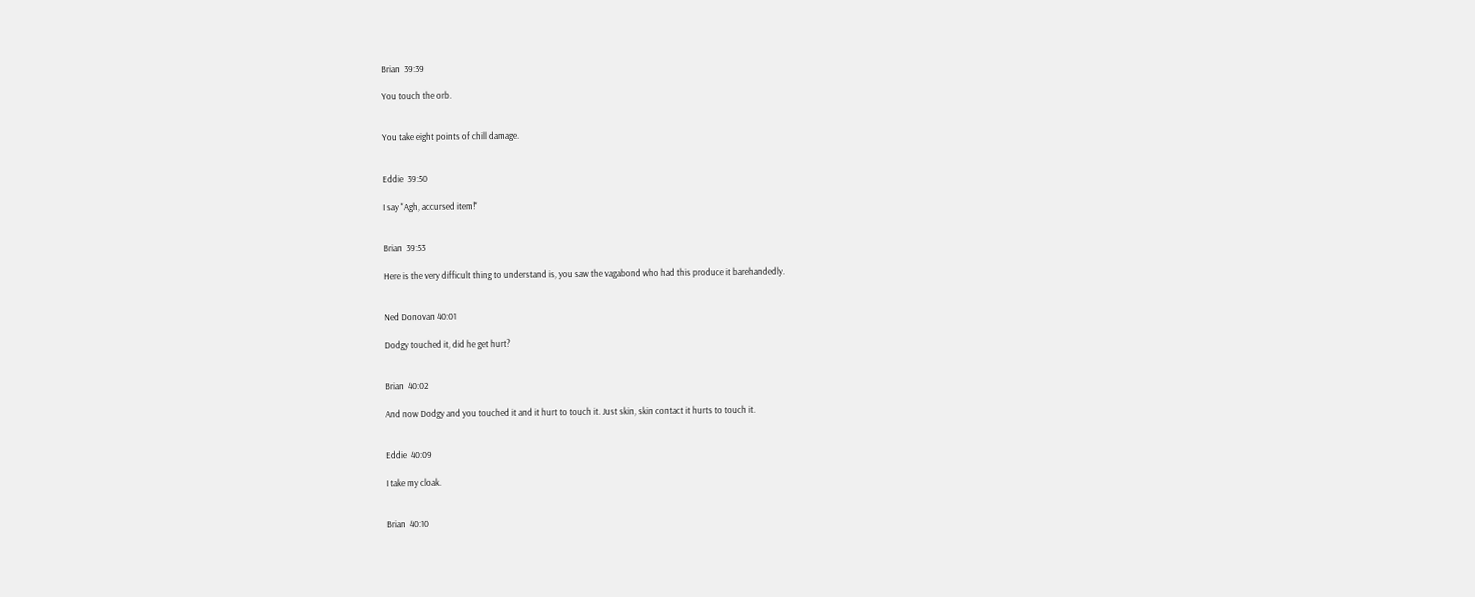Brian  39:39

You touch the orb.


You take eight points of chill damage.


Eddie  39:50

I say "Agh, accursed item!"


Brian  39:53

Here is the very difficult thing to understand is, you saw the vagabond who had this produce it barehandedly.


Ned Donovan 40:01

Dodgy touched it, did he get hurt?


Brian  40:02

And now Dodgy and you touched it and it hurt to touch it. Just skin, skin contact it hurts to touch it.


Eddie  40:09

I take my cloak.


Brian  40:10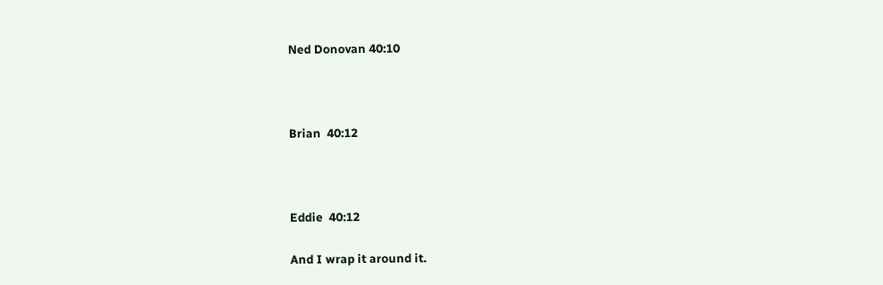Ned Donovan 40:10



Brian  40:12



Eddie  40:12

And I wrap it around it.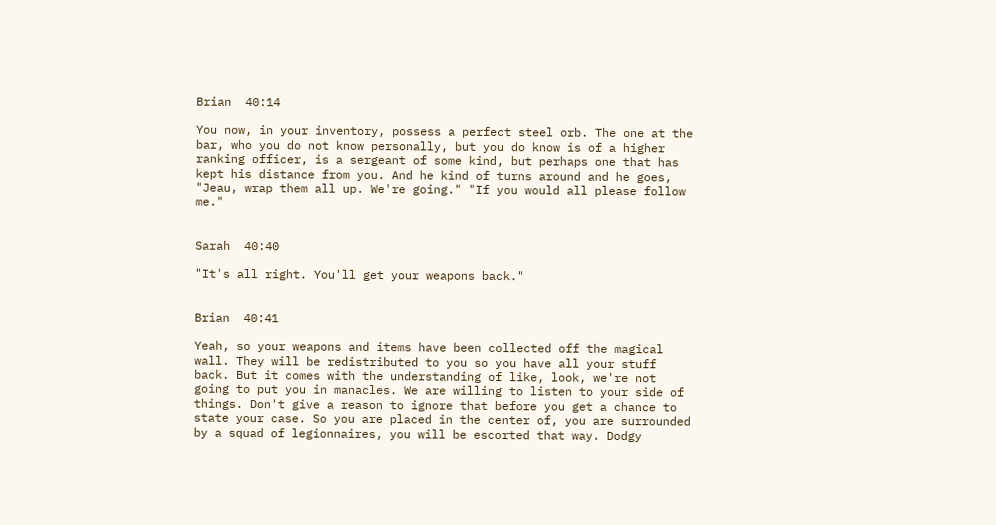Brian  40:14

You now, in your inventory, possess a perfect steel orb. The one at the bar, who you do not know personally, but you do know is of a higher ranking officer, is a sergeant of some kind, but perhaps one that has kept his distance from you. And he kind of turns around and he goes, "Jeau, wrap them all up. We're going." "If you would all please follow me."


Sarah  40:40

"It's all right. You'll get your weapons back."


Brian  40:41

Yeah, so your weapons and items have been collected off the magical wall. They will be redistributed to you so you have all your stuff back. But it comes with the understanding of like, look, we're not going to put you in manacles. We are willing to listen to your side of things. Don't give a reason to ignore that before you get a chance to state your case. So you are placed in the center of, you are surrounded by a squad of legionnaires, you will be escorted that way. Dodgy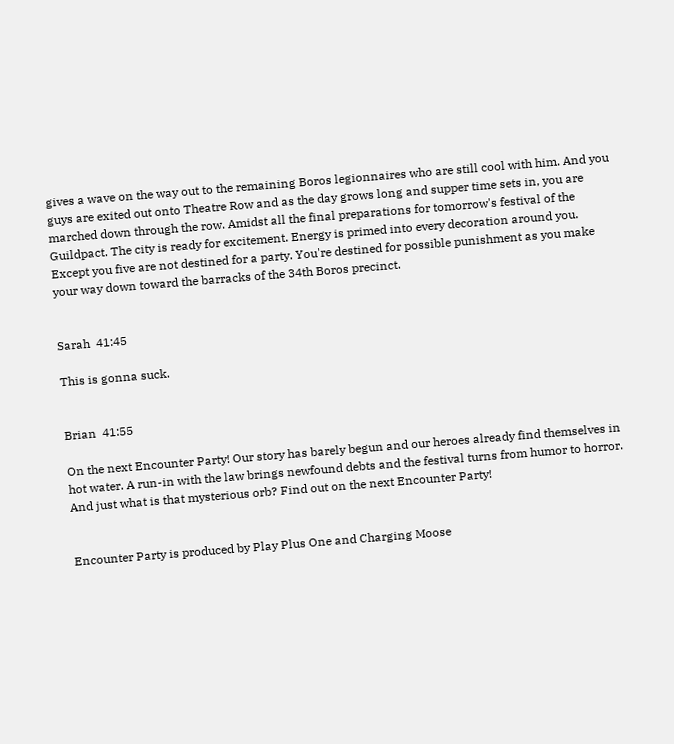gives a wave on the way out to the remaining Boros legionnaires who are still cool with him. And you guys are exited out onto Theatre Row and as the day grows long and supper time sets in, you are marched down through the row. Amidst all the final preparations for tomorrow's festival of the Guildpact. The city is ready for excitement. Energy is primed into every decoration around you. Except you five are not destined for a party. You're destined for possible punishment as you make your way down toward the barracks of the 34th Boros precinct.


Sarah  41:45

This is gonna suck.


Brian  41:55

On the next Encounter Party! Our story has barely begun and our heroes already find themselves in hot water. A run-in with the law brings newfound debts and the festival turns from humor to horror. And just what is that mysterious orb? Find out on the next Encounter Party!


Encounter Party is produced by Play Plus One and Charging Moose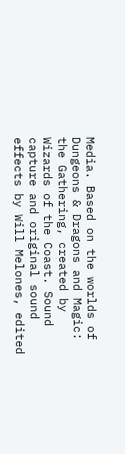Media. Based on the worlds of Dungeons & Dragons and Magic: the Gathering, created by Wizards of the Coast. Sound capture and original sound effects by Will Melones, edited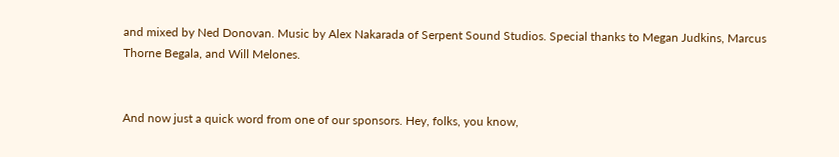and mixed by Ned Donovan. Music by Alex Nakarada of Serpent Sound Studios. Special thanks to Megan Judkins, Marcus Thorne Begala, and Will Melones.


And now just a quick word from one of our sponsors. Hey, folks, you know,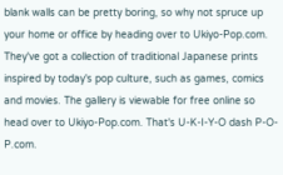blank walls can be pretty boring, so why not spruce up your home or office by heading over to Ukiyo-Pop.com. They've got a collection of traditional Japanese prints inspired by today's pop culture, such as games, comics and movies. The gallery is viewable for free online so head over to Ukiyo-Pop.com. That's U-K-I-Y-O dash P-O-P.com.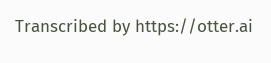Transcribed by https://otter.ai